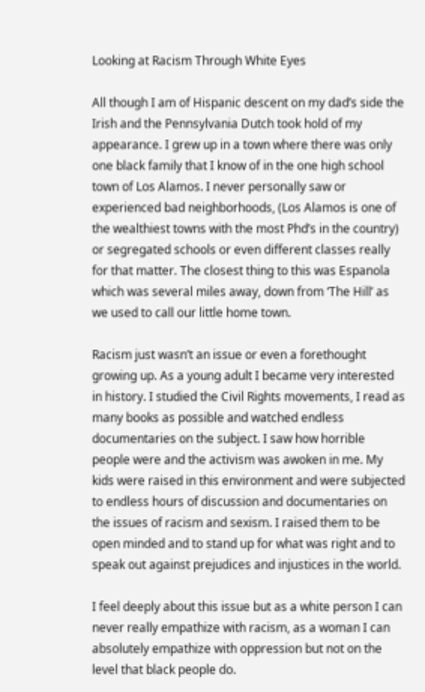Looking at Racism Through White Eyes

All though I am of Hispanic descent on my dad’s side the Irish and the Pennsylvania Dutch took hold of my appearance. I grew up in a town where there was only one black family that I know of in the one high school town of Los Alamos. I never personally saw or experienced bad neighborhoods, (Los Alamos is one of the wealthiest towns with the most Phd’s in the country) or segregated schools or even different classes really for that matter. The closest thing to this was Espanola which was several miles away, down from ‘The Hill’ as we used to call our little home town.

Racism just wasn’t an issue or even a forethought growing up. As a young adult I became very interested in history. I studied the Civil Rights movements, I read as many books as possible and watched endless documentaries on the subject. I saw how horrible people were and the activism was awoken in me. My kids were raised in this environment and were subjected to endless hours of discussion and documentaries on the issues of racism and sexism. I raised them to be open minded and to stand up for what was right and to speak out against prejudices and injustices in the world.

I feel deeply about this issue but as a white person I can never really empathize with racism, as a woman I can absolutely empathize with oppression but not on the level that black people do.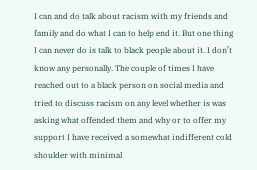I can and do talk about racism with my friends and family and do what I can to help end it. But one thing I can never do is talk to black people about it. I don’t know any personally. The couple of times I have reached out to a black person on social media and tried to discuss racism on any level whether is was asking what offended them and why or to offer my support I have received a somewhat indifferent cold shoulder with minimal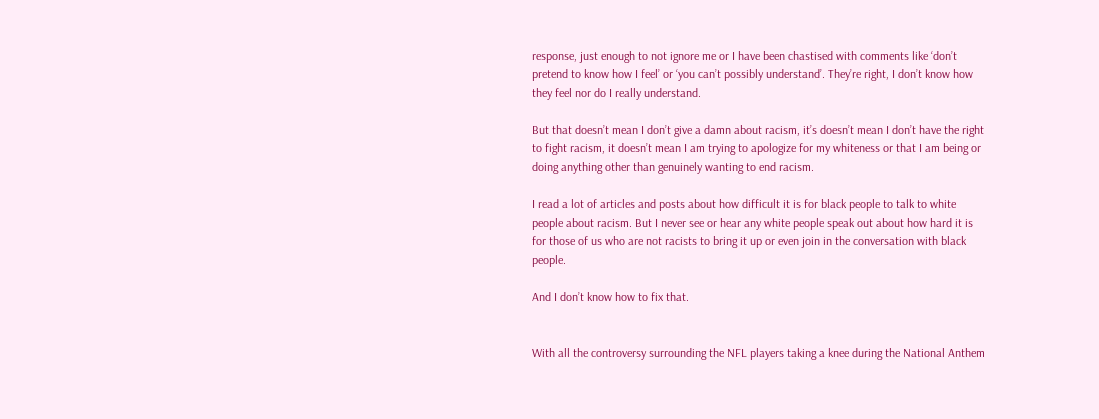response, just enough to not ignore me or I have been chastised with comments like ‘don’t pretend to know how I feel’ or ‘you can’t possibly understand’. They’re right, I don’t know how they feel nor do I really understand.

But that doesn’t mean I don’t give a damn about racism, it’s doesn’t mean I don’t have the right to fight racism, it doesn’t mean I am trying to apologize for my whiteness or that I am being or doing anything other than genuinely wanting to end racism.

I read a lot of articles and posts about how difficult it is for black people to talk to white people about racism. But I never see or hear any white people speak out about how hard it is for those of us who are not racists to bring it up or even join in the conversation with black people.

And I don’t know how to fix that.


With all the controversy surrounding the NFL players taking a knee during the National Anthem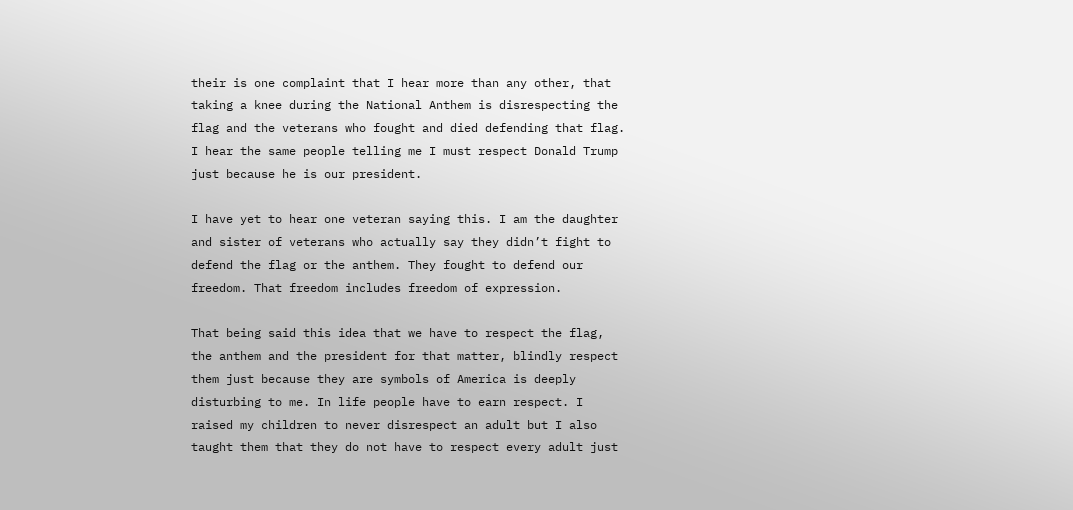their is one complaint that I hear more than any other, that taking a knee during the National Anthem is disrespecting the flag and the veterans who fought and died defending that flag. I hear the same people telling me I must respect Donald Trump just because he is our president.

I have yet to hear one veteran saying this. I am the daughter and sister of veterans who actually say they didn’t fight to defend the flag or the anthem. They fought to defend our freedom. That freedom includes freedom of expression.

That being said this idea that we have to respect the flag, the anthem and the president for that matter, blindly respect them just because they are symbols of America is deeply disturbing to me. In life people have to earn respect. I raised my children to never disrespect an adult but I also taught them that they do not have to respect every adult just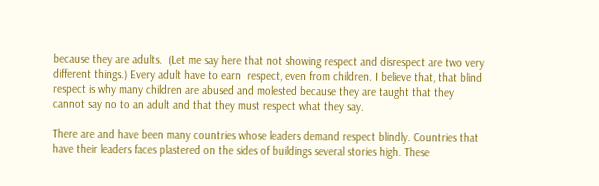because they are adults.  (Let me say here that not showing respect and disrespect are two very different things.) Every adult have to earn  respect, even from children. I believe that, that blind respect is why many children are abused and molested because they are taught that they cannot say no to an adult and that they must respect what they say.

There are and have been many countries whose leaders demand respect blindly. Countries that have their leaders faces plastered on the sides of buildings several stories high. These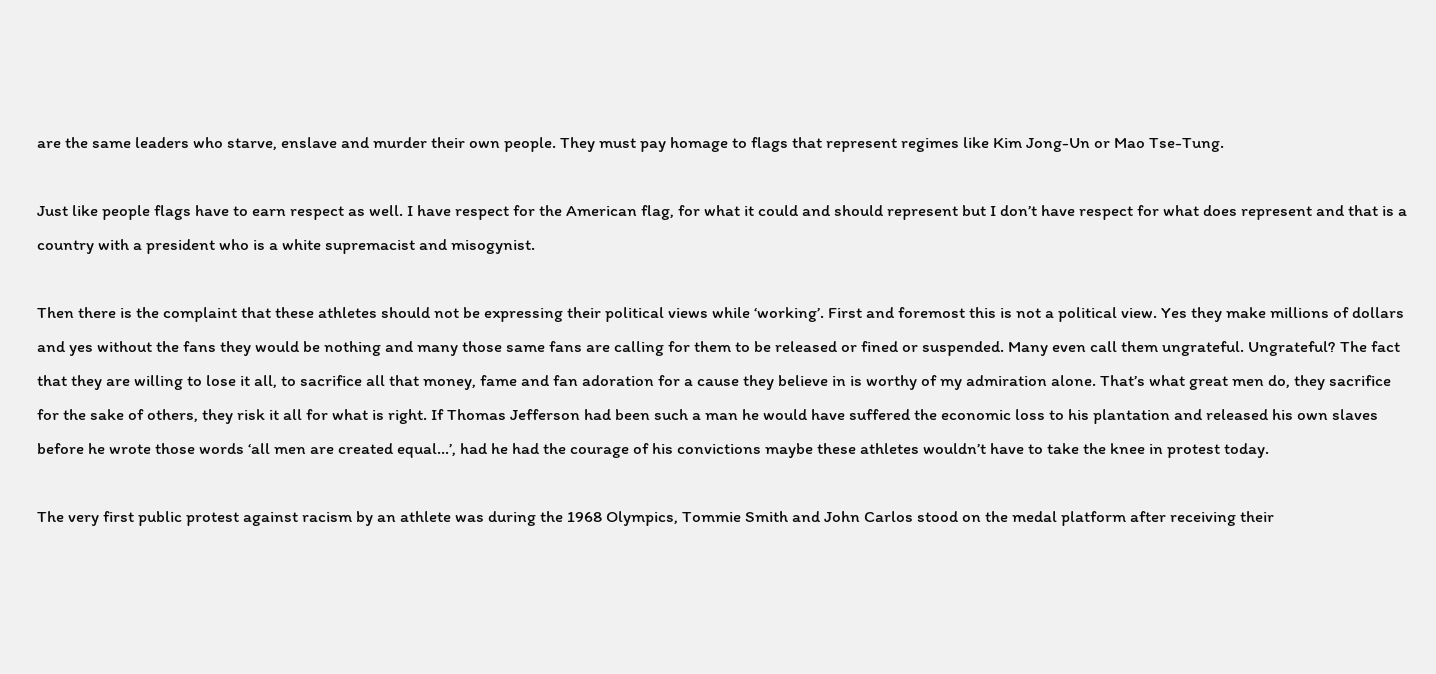are the same leaders who starve, enslave and murder their own people. They must pay homage to flags that represent regimes like Kim Jong-Un or Mao Tse-Tung.

Just like people flags have to earn respect as well. I have respect for the American flag, for what it could and should represent but I don’t have respect for what does represent and that is a country with a president who is a white supremacist and misogynist.

Then there is the complaint that these athletes should not be expressing their political views while ‘working’. First and foremost this is not a political view. Yes they make millions of dollars and yes without the fans they would be nothing and many those same fans are calling for them to be released or fined or suspended. Many even call them ungrateful. Ungrateful? The fact that they are willing to lose it all, to sacrifice all that money, fame and fan adoration for a cause they believe in is worthy of my admiration alone. That’s what great men do, they sacrifice for the sake of others, they risk it all for what is right. If Thomas Jefferson had been such a man he would have suffered the economic loss to his plantation and released his own slaves before he wrote those words ‘all men are created equal…’, had he had the courage of his convictions maybe these athletes wouldn’t have to take the knee in protest today.

The very first public protest against racism by an athlete was during the 1968 Olympics, Tommie Smith and John Carlos stood on the medal platform after receiving their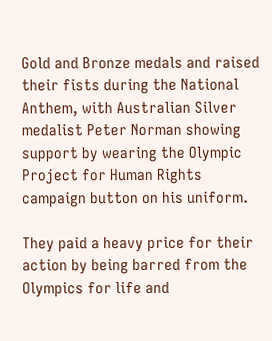Gold and Bronze medals and raised their fists during the National Anthem, with Australian Silver medalist Peter Norman showing support by wearing the Olympic Project for Human Rights campaign button on his uniform.

They paid a heavy price for their action by being barred from the Olympics for life and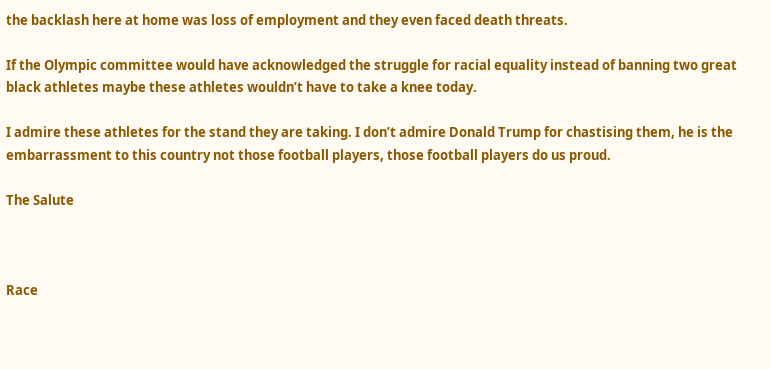the backlash here at home was loss of employment and they even faced death threats.

If the Olympic committee would have acknowledged the struggle for racial equality instead of banning two great black athletes maybe these athletes wouldn’t have to take a knee today.

I admire these athletes for the stand they are taking. I don’t admire Donald Trump for chastising them, he is the embarrassment to this country not those football players, those football players do us proud.

The Salute



Race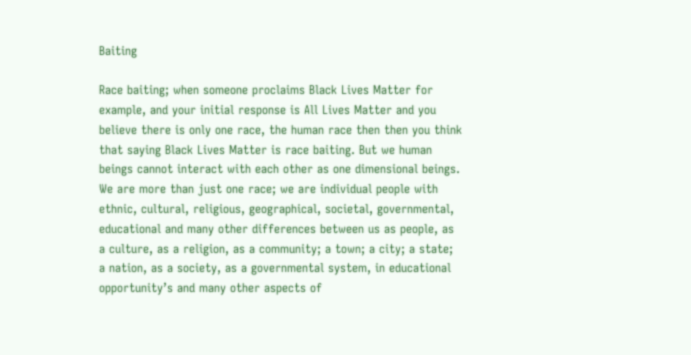Baiting

Race baiting; when someone proclaims Black Lives Matter for example, and your initial response is All Lives Matter and you believe there is only one race, the human race then then you think that saying Black Lives Matter is race baiting. But we human beings cannot interact with each other as one dimensional beings. We are more than just one race; we are individual people with ethnic, cultural, religious, geographical, societal, governmental, educational and many other differences between us as people, as a culture, as a religion, as a community; a town; a city; a state; a nation, as a society, as a governmental system, in educational opportunity’s and many other aspects of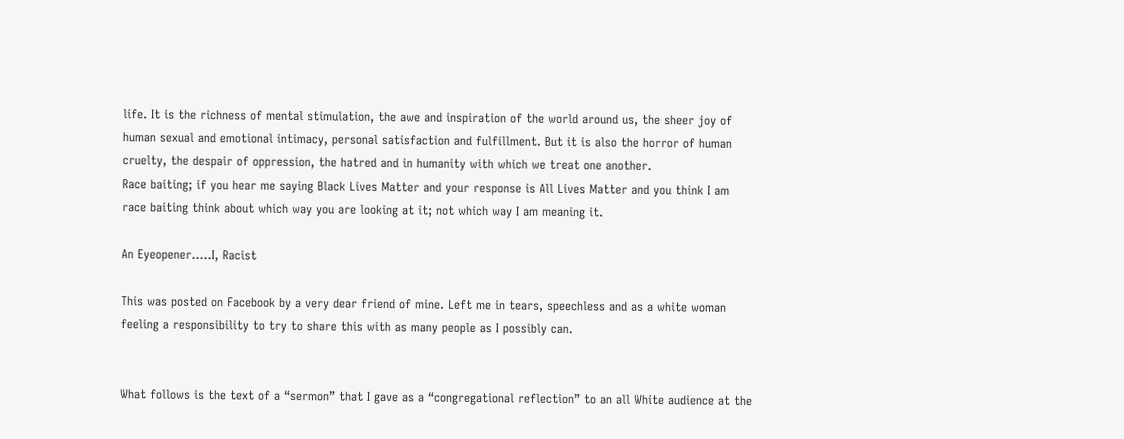life. It is the richness of mental stimulation, the awe and inspiration of the world around us, the sheer joy of human sexual and emotional intimacy, personal satisfaction and fulfillment. But it is also the horror of human cruelty, the despair of oppression, the hatred and in humanity with which we treat one another.
Race baiting; if you hear me saying Black Lives Matter and your response is All Lives Matter and you think I am race baiting think about which way you are looking at it; not which way I am meaning it.

An Eyeopener…..I, Racist

This was posted on Facebook by a very dear friend of mine. Left me in tears, speechless and as a white woman feeling a responsibility to try to share this with as many people as I possibly can.


What follows is the text of a “sermon” that I gave as a “congregational reflection” to an all White audience at the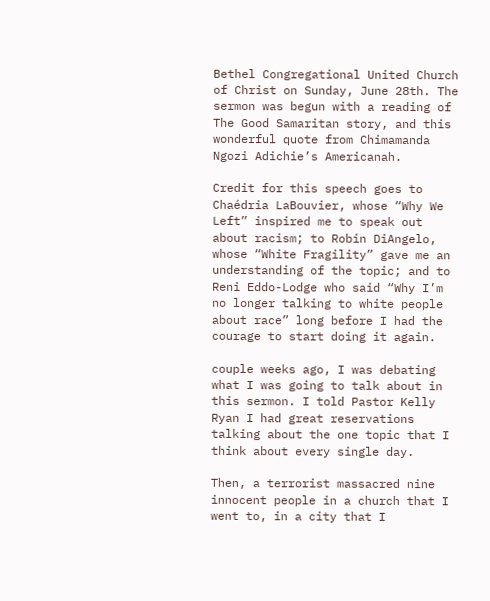Bethel Congregational United Church of Christ on Sunday, June 28th. The sermon was begun with a reading of The Good Samaritan story, and this wonderful quote from Chimamanda Ngozi Adichie’s Americanah.

Credit for this speech goes to Chaédria LaBouvier, whose “Why We Left” inspired me to speak out about racism; to Robin DiAngelo, whose “White Fragility” gave me an understanding of the topic; and to Reni Eddo-Lodge who said “Why I’m no longer talking to white people about race” long before I had the courage to start doing it again.

couple weeks ago, I was debating what I was going to talk about in this sermon. I told Pastor Kelly Ryan I had great reservations talking about the one topic that I think about every single day.

Then, a terrorist massacred nine innocent people in a church that I went to, in a city that I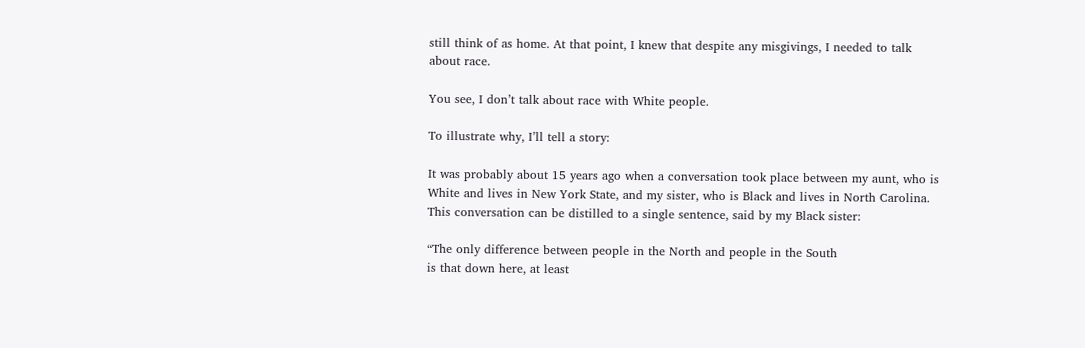still think of as home. At that point, I knew that despite any misgivings, I needed to talk about race.

You see, I don’t talk about race with White people.

To illustrate why, I’ll tell a story:

It was probably about 15 years ago when a conversation took place between my aunt, who is White and lives in New York State, and my sister, who is Black and lives in North Carolina. This conversation can be distilled to a single sentence, said by my Black sister:

“The only difference between people in the North and people in the South
is that down here, at least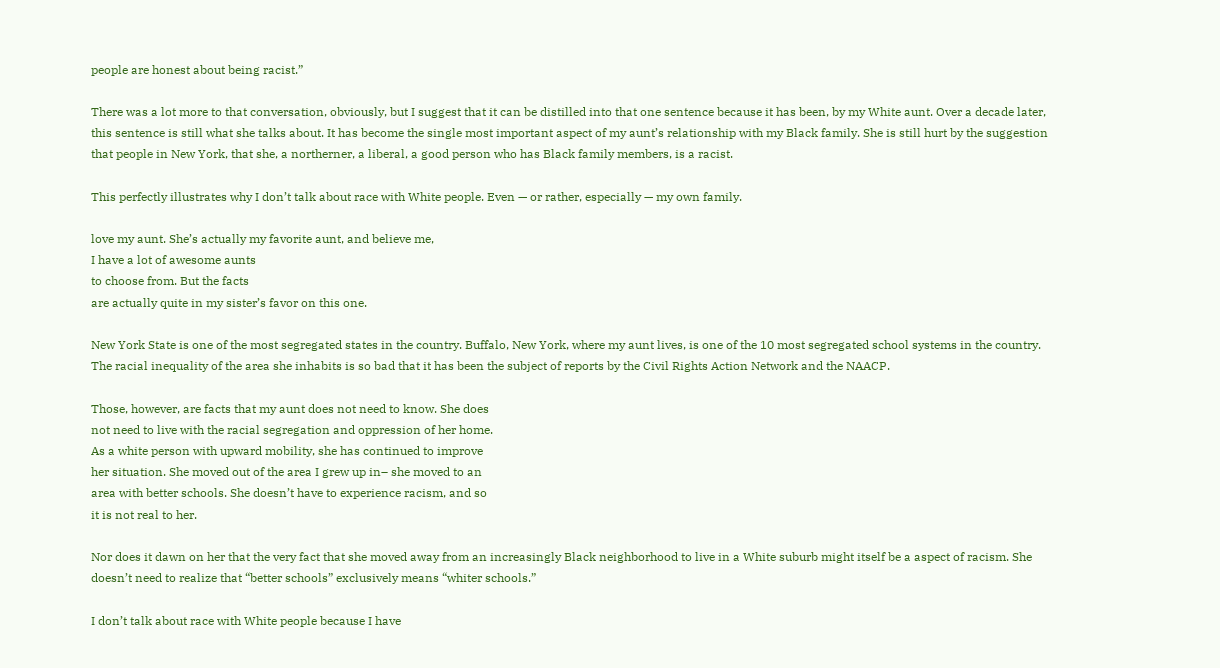people are honest about being racist.”

There was a lot more to that conversation, obviously, but I suggest that it can be distilled into that one sentence because it has been, by my White aunt. Over a decade later, this sentence is still what she talks about. It has become the single most important aspect of my aunt’s relationship with my Black family. She is still hurt by the suggestion that people in New York, that she, a northerner, a liberal, a good person who has Black family members, is a racist.

This perfectly illustrates why I don’t talk about race with White people. Even — or rather, especially — my own family.

love my aunt. She’s actually my favorite aunt, and believe me,
I have a lot of awesome aunts
to choose from. But the facts
are actually quite in my sister’s favor on this one.

New York State is one of the most segregated states in the country. Buffalo, New York, where my aunt lives, is one of the 10 most segregated school systems in the country. The racial inequality of the area she inhabits is so bad that it has been the subject of reports by the Civil Rights Action Network and the NAACP.

Those, however, are facts that my aunt does not need to know. She does
not need to live with the racial segregation and oppression of her home.
As a white person with upward mobility, she has continued to improve
her situation. She moved out of the area I grew up in– she moved to an
area with better schools. She doesn’t have to experience racism, and so
it is not real to her.

Nor does it dawn on her that the very fact that she moved away from an increasingly Black neighborhood to live in a White suburb might itself be a aspect of racism. She doesn’t need to realize that “better schools” exclusively means “whiter schools.”

I don’t talk about race with White people because I have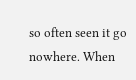so often seen it go nowhere. When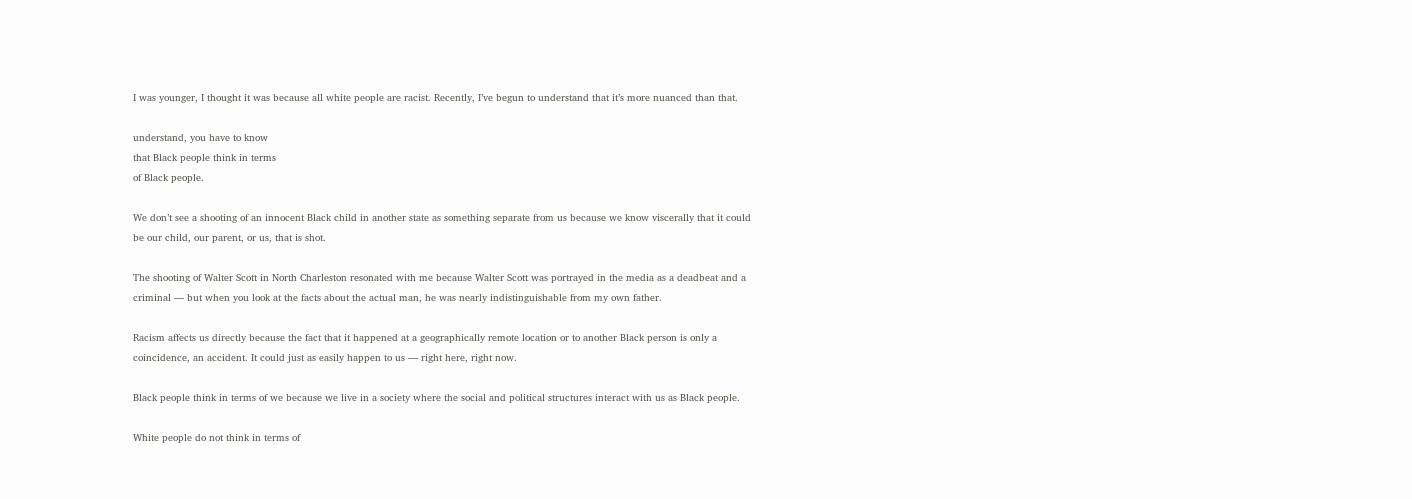I was younger, I thought it was because all white people are racist. Recently, I’ve begun to understand that it’s more nuanced than that.

understand, you have to know
that Black people think in terms
of Black people.

We don’t see a shooting of an innocent Black child in another state as something separate from us because we know viscerally that it could be our child, our parent, or us, that is shot.

The shooting of Walter Scott in North Charleston resonated with me because Walter Scott was portrayed in the media as a deadbeat and a criminal — but when you look at the facts about the actual man, he was nearly indistinguishable from my own father.

Racism affects us directly because the fact that it happened at a geographically remote location or to another Black person is only a coincidence, an accident. It could just as easily happen to us — right here, right now.

Black people think in terms of we because we live in a society where the social and political structures interact with us as Black people.

White people do not think in terms of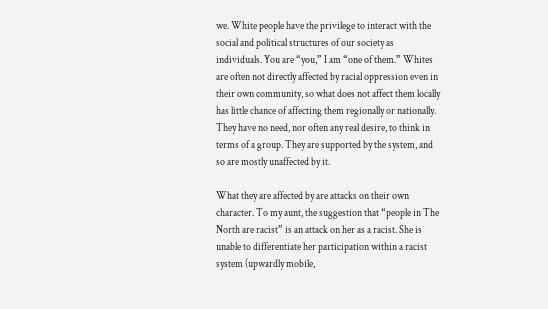we. White people have the privilege to interact with the social and political structures of our society as individuals. You are “you,” I am “one of them.” Whites are often not directly affected by racial oppression even in their own community, so what does not affect them locally has little chance of affecting them regionally or nationally. They have no need, nor often any real desire, to think in terms of a group. They are supported by the system, and so are mostly unaffected by it.

What they are affected by are attacks on their own character. To my aunt, the suggestion that “people in The North are racist” is an attack on her as a racist. She is unable to differentiate her participation within a racist system (upwardly mobile,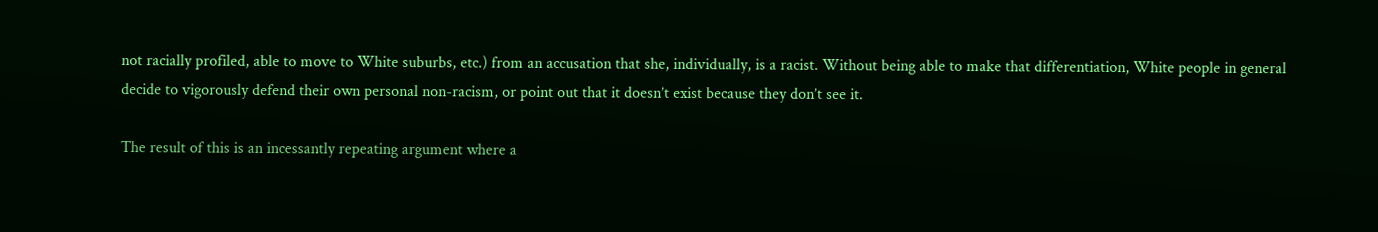not racially profiled, able to move to White suburbs, etc.) from an accusation that she, individually, is a racist. Without being able to make that differentiation, White people in general decide to vigorously defend their own personal non-racism, or point out that it doesn’t exist because they don’t see it.

The result of this is an incessantly repeating argument where a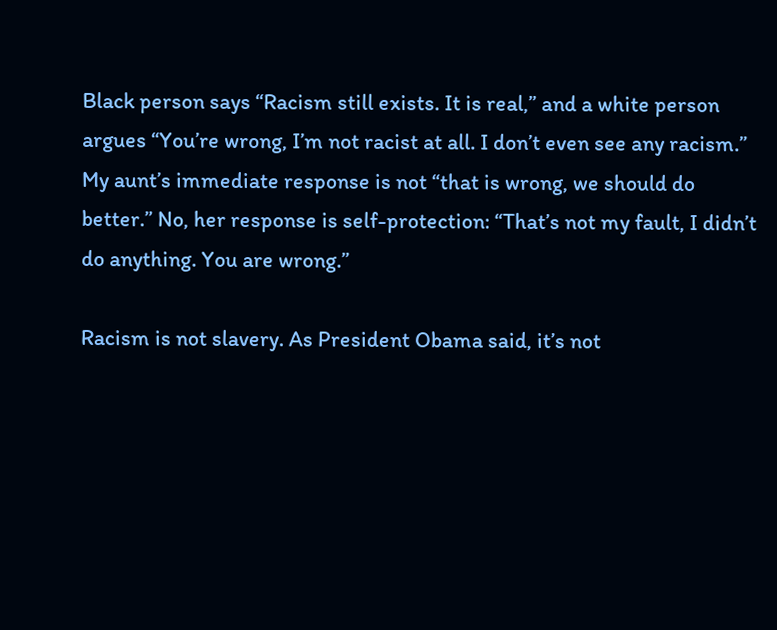Black person says “Racism still exists. It is real,” and a white person argues “You’re wrong, I’m not racist at all. I don’t even see any racism.” My aunt’s immediate response is not “that is wrong, we should do better.” No, her response is self-protection: “That’s not my fault, I didn’t do anything. You are wrong.”

Racism is not slavery. As President Obama said, it’s not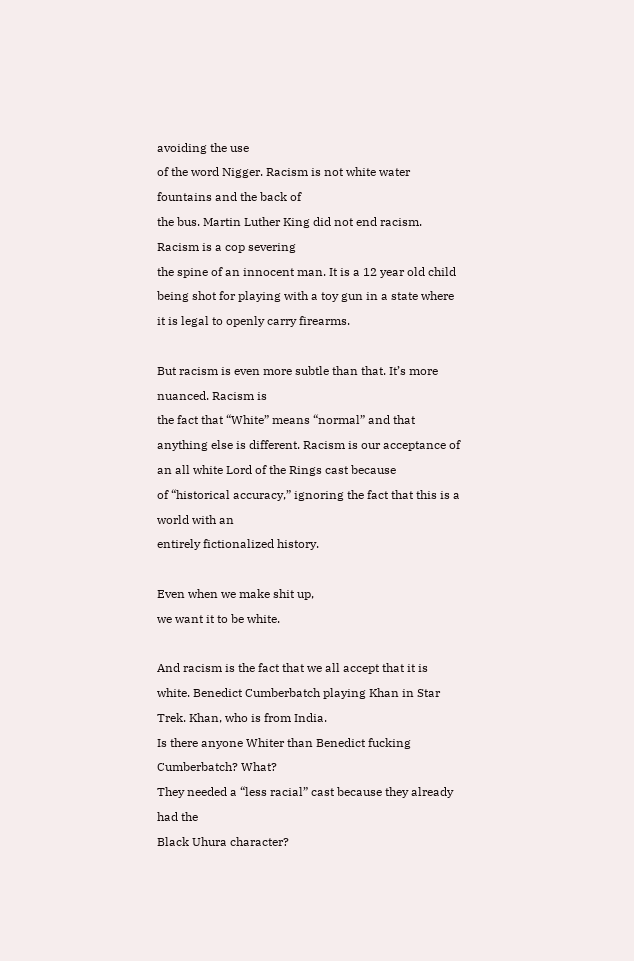avoiding the use
of the word Nigger. Racism is not white water fountains and the back of
the bus. Martin Luther King did not end racism. Racism is a cop severing
the spine of an innocent man. It is a 12 year old child being shot for playing with a toy gun in a state where it is legal to openly carry firearms.

But racism is even more subtle than that. It’s more nuanced. Racism is
the fact that “White” means “normal” and that anything else is different. Racism is our acceptance of an all white Lord of the Rings cast because
of “historical accuracy,” ignoring the fact that this is a world with an
entirely fictionalized history.

Even when we make shit up,
we want it to be white.

And racism is the fact that we all accept that it is white. Benedict Cumberbatch playing Khan in Star Trek. Khan, who is from India.
Is there anyone Whiter than Benedict fucking Cumberbatch? What?
They needed a “less racial” cast because they already had the
Black Uhura character?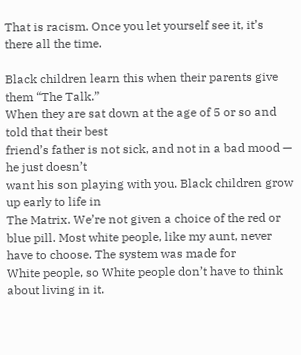That is racism. Once you let yourself see it, it’s there all the time.

Black children learn this when their parents give them “The Talk.”
When they are sat down at the age of 5 or so and told that their best
friend’s father is not sick, and not in a bad mood — he just doesn’t
want his son playing with you. Black children grow up early to life in
The Matrix. We’re not given a choice of the red or blue pill. Most white people, like my aunt, never have to choose. The system was made for
White people, so White people don’t have to think about living in it.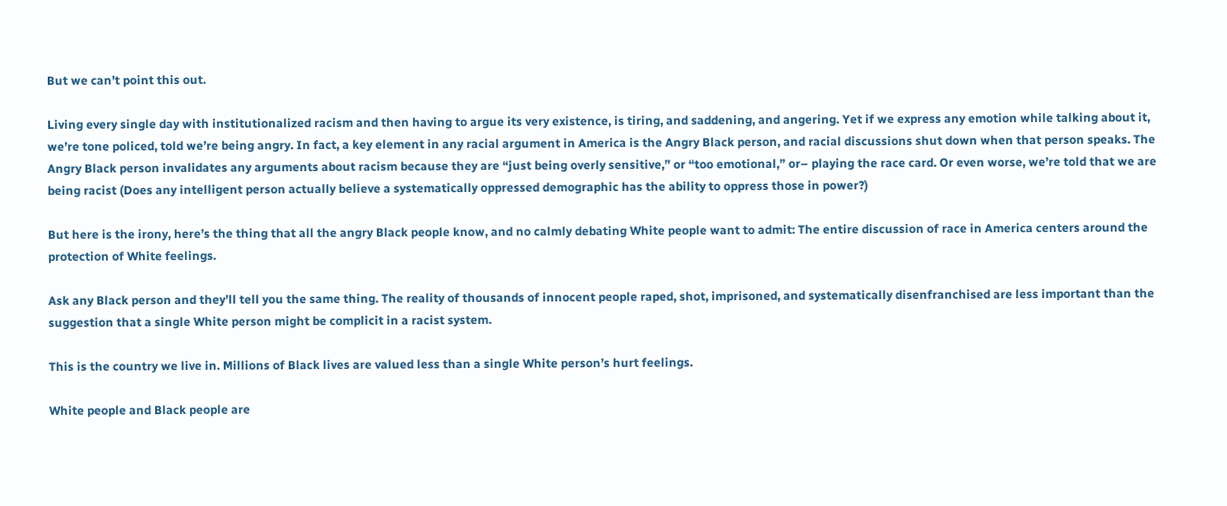But we can’t point this out.

Living every single day with institutionalized racism and then having to argue its very existence, is tiring, and saddening, and angering. Yet if we express any emotion while talking about it, we’re tone policed, told we’re being angry. In fact, a key element in any racial argument in America is the Angry Black person, and racial discussions shut down when that person speaks. The Angry Black person invalidates any arguments about racism because they are “just being overly sensitive,” or “too emotional,” or– playing the race card. Or even worse, we’re told that we are being racist (Does any intelligent person actually believe a systematically oppressed demographic has the ability to oppress those in power?)

But here is the irony, here’s the thing that all the angry Black people know, and no calmly debating White people want to admit: The entire discussion of race in America centers around the protection of White feelings.

Ask any Black person and they’ll tell you the same thing. The reality of thousands of innocent people raped, shot, imprisoned, and systematically disenfranchised are less important than the suggestion that a single White person might be complicit in a racist system.

This is the country we live in. Millions of Black lives are valued less than a single White person’s hurt feelings.

White people and Black people are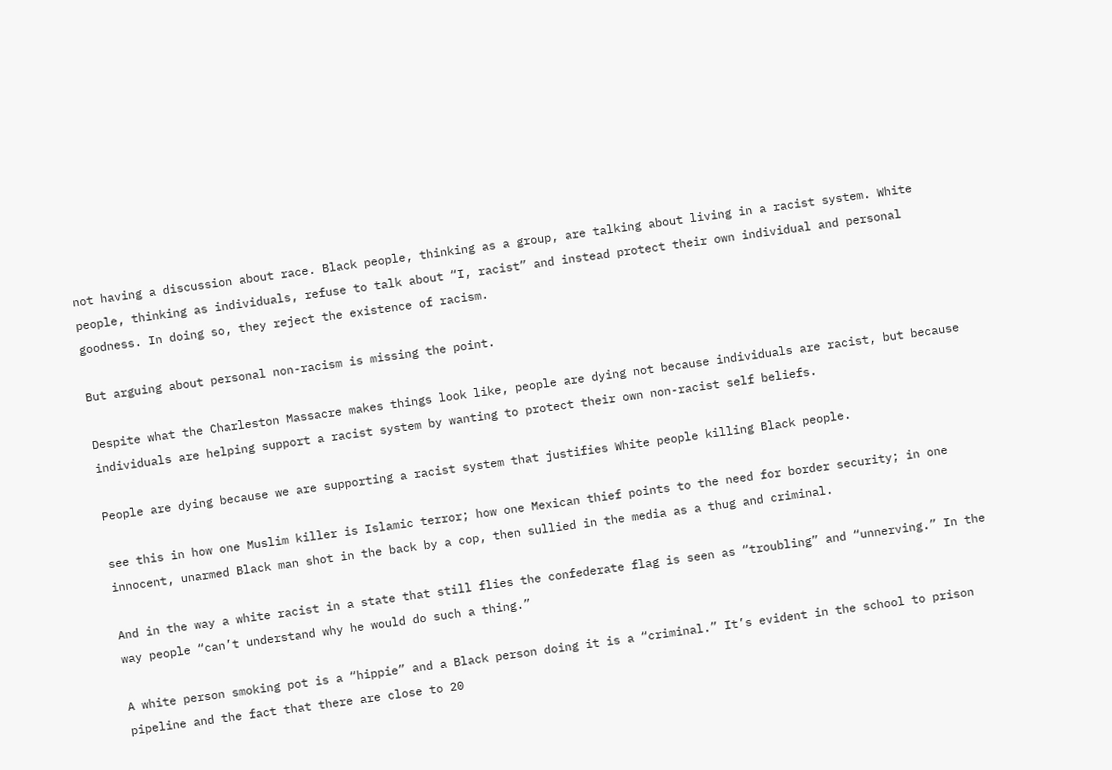not having a discussion about race. Black people, thinking as a group, are talking about living in a racist system. White people, thinking as individuals, refuse to talk about “I, racist” and instead protect their own individual and personal goodness. In doing so, they reject the existence of racism.

But arguing about personal non-racism is missing the point.

Despite what the Charleston Massacre makes things look like, people are dying not because individuals are racist, but because individuals are helping support a racist system by wanting to protect their own non-racist self beliefs.

People are dying because we are supporting a racist system that justifies White people killing Black people.

see this in how one Muslim killer is Islamic terror; how one Mexican thief points to the need for border security; in one innocent, unarmed Black man shot in the back by a cop, then sullied in the media as a thug and criminal.

And in the way a white racist in a state that still flies the confederate flag is seen as “troubling” and “unnerving.” In the way people “can’t understand why he would do such a thing.”

A white person smoking pot is a “hippie” and a Black person doing it is a “criminal.” It’s evident in the school to prison pipeline and the fact that there are close to 20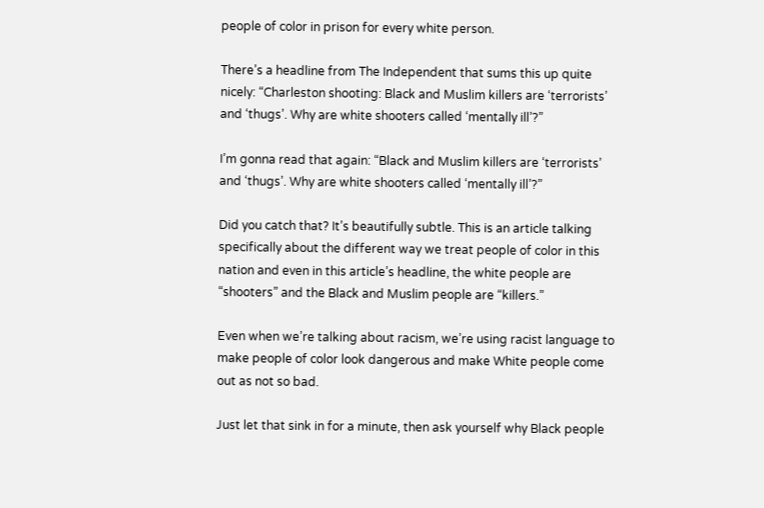people of color in prison for every white person.

There’s a headline from The Independent that sums this up quite nicely: “Charleston shooting: Black and Muslim killers are ‘terrorists’ and ‘thugs’. Why are white shooters called ‘mentally ill’?”

I’m gonna read that again: “Black and Muslim killers are ‘terrorists’ and ‘thugs’. Why are white shooters called ‘mentally ill’?”

Did you catch that? It’s beautifully subtle. This is an article talking specifically about the different way we treat people of color in this nation and even in this article’s headline, the white people are “shooters” and the Black and Muslim people are “killers.”

Even when we’re talking about racism, we’re using racist language to make people of color look dangerous and make White people come out as not so bad.

Just let that sink in for a minute, then ask yourself why Black people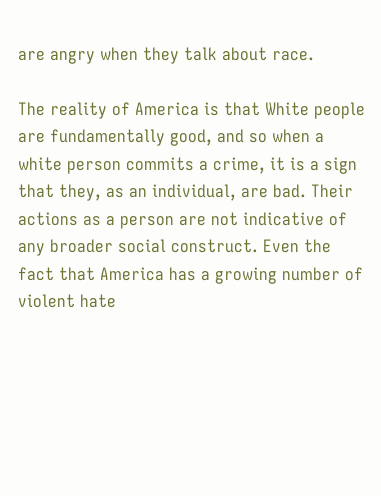are angry when they talk about race.

The reality of America is that White people are fundamentally good, and so when a white person commits a crime, it is a sign that they, as an individual, are bad. Their actions as a person are not indicative of any broader social construct. Even the fact that America has a growing number of violent hate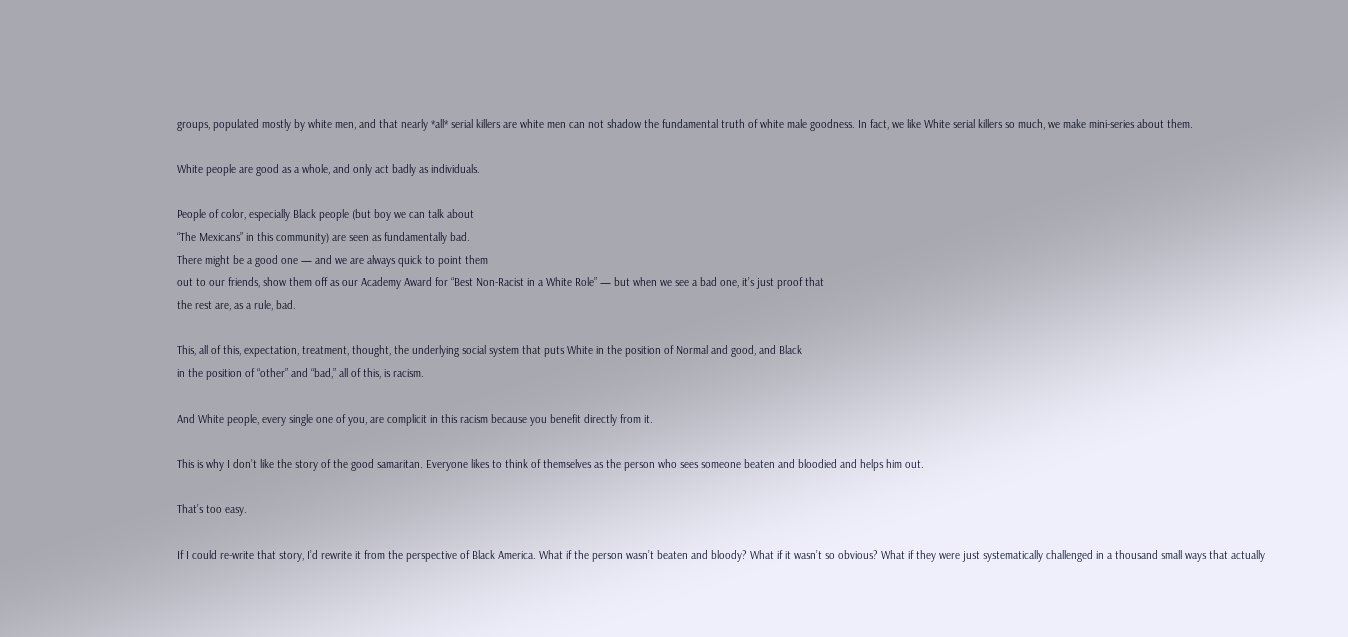groups, populated mostly by white men, and that nearly *all* serial killers are white men can not shadow the fundamental truth of white male goodness. In fact, we like White serial killers so much, we make mini-series about them.

White people are good as a whole, and only act badly as individuals.

People of color, especially Black people (but boy we can talk about
“The Mexicans” in this community) are seen as fundamentally bad.
There might be a good one — and we are always quick to point them
out to our friends, show them off as our Academy Award for “Best Non-Racist in a White Role” — but when we see a bad one, it’s just proof that
the rest are, as a rule, bad.

This, all of this, expectation, treatment, thought, the underlying social system that puts White in the position of Normal and good, and Black
in the position of “other” and “bad,” all of this, is racism.

And White people, every single one of you, are complicit in this racism because you benefit directly from it.

This is why I don’t like the story of the good samaritan. Everyone likes to think of themselves as the person who sees someone beaten and bloodied and helps him out.

That’s too easy.

If I could re-write that story, I’d rewrite it from the perspective of Black America. What if the person wasn’t beaten and bloody? What if it wasn’t so obvious? What if they were just systematically challenged in a thousand small ways that actually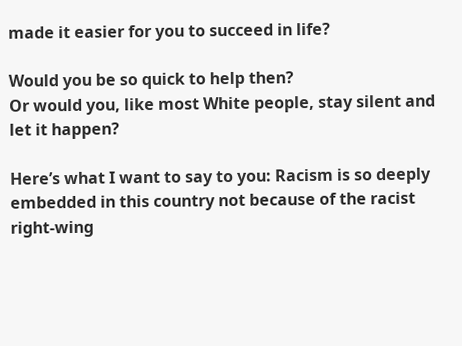made it easier for you to succeed in life?

Would you be so quick to help then?
Or would you, like most White people, stay silent and let it happen?

Here’s what I want to say to you: Racism is so deeply embedded in this country not because of the racist right-wing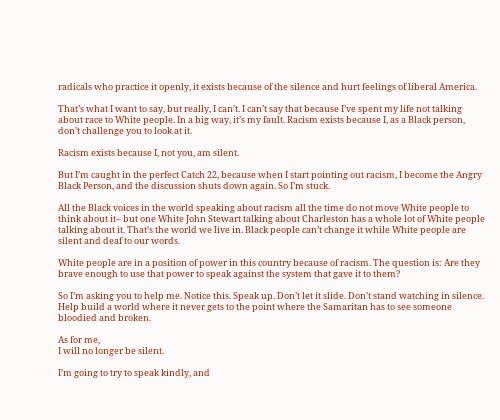radicals who practice it openly, it exists because of the silence and hurt feelings of liberal America.

That’s what I want to say, but really, I can’t. I can’t say that because I’ve spent my life not talking about race to White people. In a big way, it’s my fault. Racism exists because I, as a Black person, don’t challenge you to look at it.

Racism exists because I, not you, am silent.

But I’m caught in the perfect Catch 22, because when I start pointing out racism, I become the Angry Black Person, and the discussion shuts down again. So I’m stuck.

All the Black voices in the world speaking about racism all the time do not move White people to think about it– but one White John Stewart talking about Charleston has a whole lot of White people talking about it. That’s the world we live in. Black people can’t change it while White people are silent and deaf to our words.

White people are in a position of power in this country because of racism. The question is: Are they brave enough to use that power to speak against the system that gave it to them?

So I’m asking you to help me. Notice this. Speak up. Don’t let it slide. Don’t stand watching in silence. Help build a world where it never gets to the point where the Samaritan has to see someone bloodied and broken.

As for me,
I will no longer be silent.

I’m going to try to speak kindly, and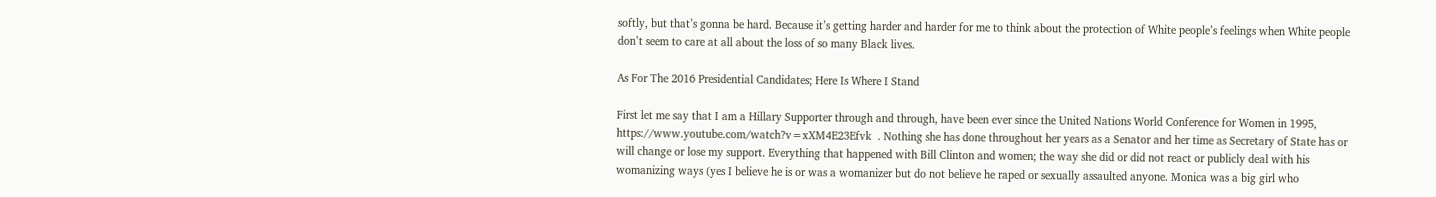softly, but that’s gonna be hard. Because it’s getting harder and harder for me to think about the protection of White people’s feelings when White people don’t seem to care at all about the loss of so many Black lives.

As For The 2016 Presidential Candidates; Here Is Where I Stand

First let me say that I am a Hillary Supporter through and through, have been ever since the United Nations World Conference for Women in 1995, https://www.youtube.com/watch?v=xXM4E23Efvk  . Nothing she has done throughout her years as a Senator and her time as Secretary of State has or will change or lose my support. Everything that happened with Bill Clinton and women; the way she did or did not react or publicly deal with his womanizing ways (yes I believe he is or was a womanizer but do not believe he raped or sexually assaulted anyone. Monica was a big girl who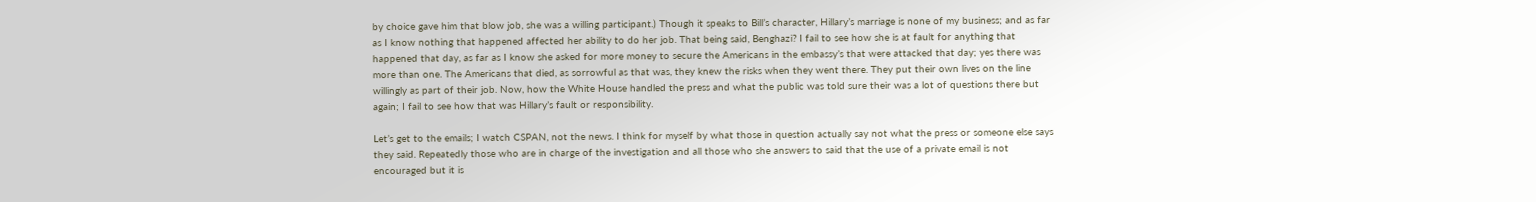by choice gave him that blow job, she was a willing participant.) Though it speaks to Bill’s character, Hillary’s marriage is none of my business; and as far as I know nothing that happened affected her ability to do her job. That being said, Benghazi? I fail to see how she is at fault for anything that happened that day, as far as I know she asked for more money to secure the Americans in the embassy’s that were attacked that day; yes there was more than one. The Americans that died, as sorrowful as that was, they knew the risks when they went there. They put their own lives on the line willingly as part of their job. Now, how the White House handled the press and what the public was told sure their was a lot of questions there but again; I fail to see how that was Hillary’s fault or responsibility.

Let’s get to the emails; I watch CSPAN, not the news. I think for myself by what those in question actually say not what the press or someone else says they said. Repeatedly those who are in charge of the investigation and all those who she answers to said that the use of a private email is not encouraged but it is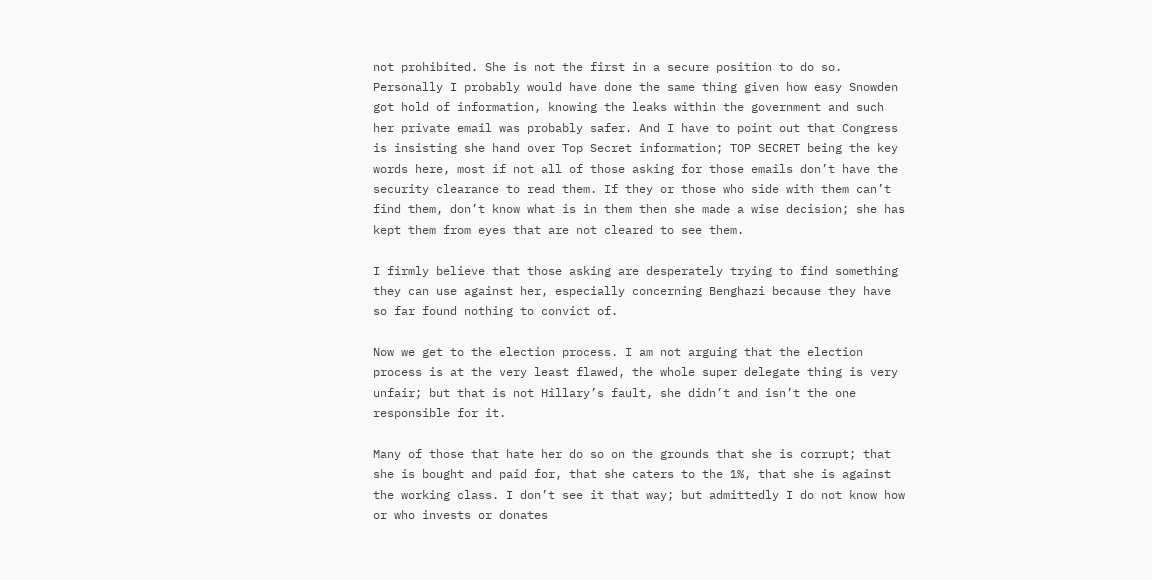not prohibited. She is not the first in a secure position to do so. Personally I probably would have done the same thing given how easy Snowden got hold of information, knowing the leaks within the government and such her private email was probably safer. And I have to point out that Congress is insisting she hand over Top Secret information; TOP SECRET being the key words here, most if not all of those asking for those emails don’t have the security clearance to read them. If they or those who side with them can’t find them, don’t know what is in them then she made a wise decision; she has kept them from eyes that are not cleared to see them.

I firmly believe that those asking are desperately trying to find something they can use against her, especially concerning Benghazi because they have so far found nothing to convict of.

Now we get to the election process. I am not arguing that the election process is at the very least flawed, the whole super delegate thing is very unfair; but that is not Hillary’s fault, she didn’t and isn’t the one responsible for it.

Many of those that hate her do so on the grounds that she is corrupt; that she is bought and paid for, that she caters to the 1%, that she is against the working class. I don’t see it that way; but admittedly I do not know how or who invests or donates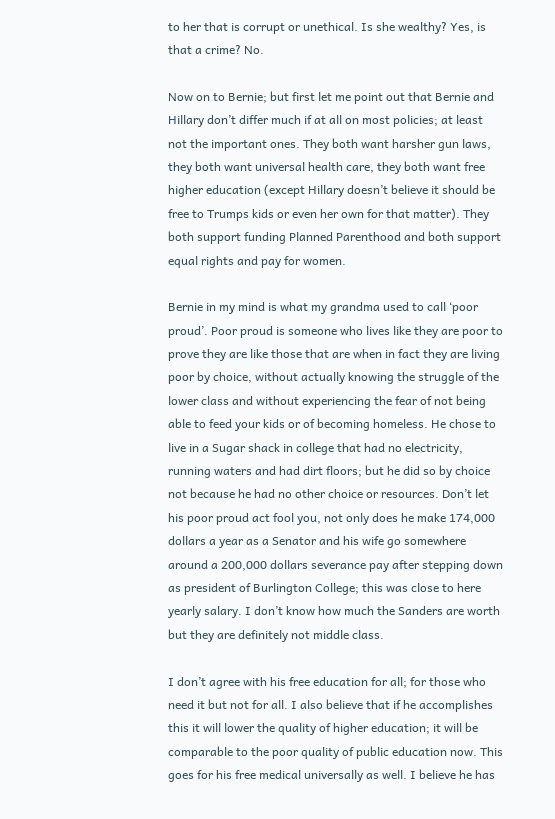to her that is corrupt or unethical. Is she wealthy? Yes, is that a crime? No.

Now on to Bernie; but first let me point out that Bernie and Hillary don’t differ much if at all on most policies; at least not the important ones. They both want harsher gun laws, they both want universal health care, they both want free higher education (except Hillary doesn’t believe it should be free to Trumps kids or even her own for that matter). They both support funding Planned Parenthood and both support equal rights and pay for women.

Bernie in my mind is what my grandma used to call ‘poor proud’. Poor proud is someone who lives like they are poor to prove they are like those that are when in fact they are living poor by choice, without actually knowing the struggle of the lower class and without experiencing the fear of not being able to feed your kids or of becoming homeless. He chose to live in a Sugar shack in college that had no electricity, running waters and had dirt floors; but he did so by choice not because he had no other choice or resources. Don’t let his poor proud act fool you, not only does he make 174,000 dollars a year as a Senator and his wife go somewhere around a 200,000 dollars severance pay after stepping down as president of Burlington College; this was close to here yearly salary. I don’t know how much the Sanders are worth but they are definitely not middle class.

I don’t agree with his free education for all; for those who need it but not for all. I also believe that if he accomplishes this it will lower the quality of higher education; it will be comparable to the poor quality of public education now. This goes for his free medical universally as well. I believe he has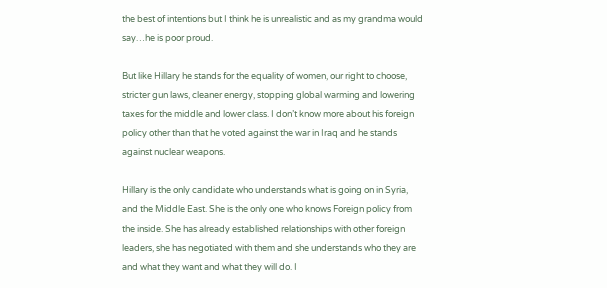the best of intentions but I think he is unrealistic and as my grandma would say…he is poor proud.

But like Hillary he stands for the equality of women, our right to choose, stricter gun laws, cleaner energy, stopping global warming and lowering taxes for the middle and lower class. I don’t know more about his foreign policy other than that he voted against the war in Iraq and he stands against nuclear weapons.

Hillary is the only candidate who understands what is going on in Syria, and the Middle East. She is the only one who knows Foreign policy from the inside. She has already established relationships with other foreign leaders, she has negotiated with them and she understands who they are and what they want and what they will do. I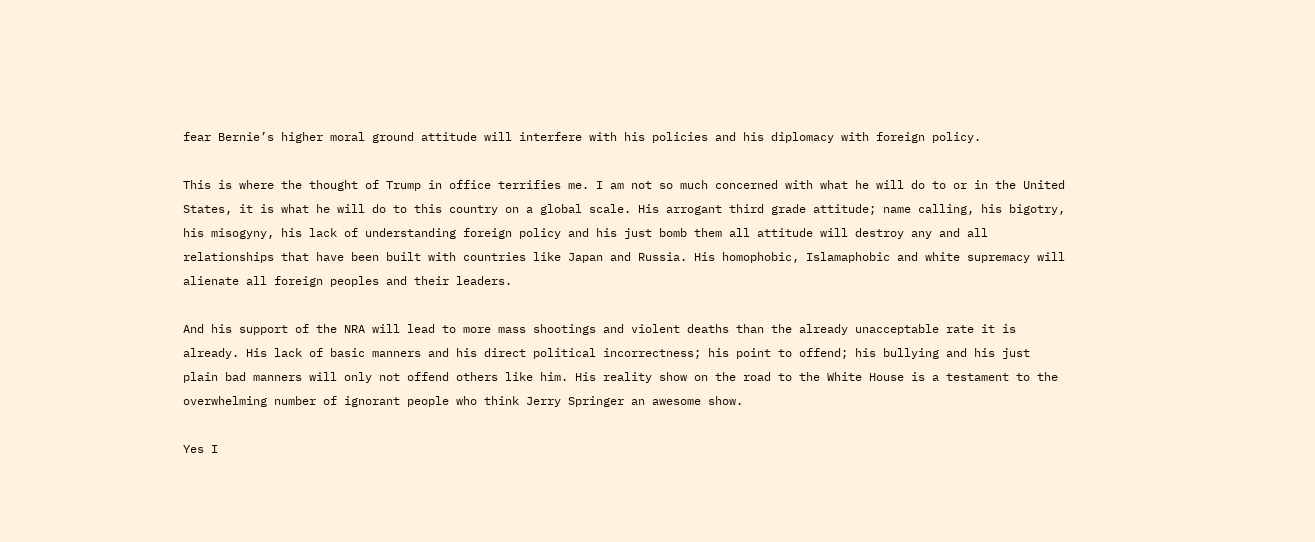fear Bernie’s higher moral ground attitude will interfere with his policies and his diplomacy with foreign policy.

This is where the thought of Trump in office terrifies me. I am not so much concerned with what he will do to or in the United States, it is what he will do to this country on a global scale. His arrogant third grade attitude; name calling, his bigotry, his misogyny, his lack of understanding foreign policy and his just bomb them all attitude will destroy any and all relationships that have been built with countries like Japan and Russia. His homophobic, Islamaphobic and white supremacy will alienate all foreign peoples and their leaders.

And his support of the NRA will lead to more mass shootings and violent deaths than the already unacceptable rate it is already. His lack of basic manners and his direct political incorrectness; his point to offend; his bullying and his just plain bad manners will only not offend others like him. His reality show on the road to the White House is a testament to the overwhelming number of ignorant people who think Jerry Springer an awesome show.

Yes I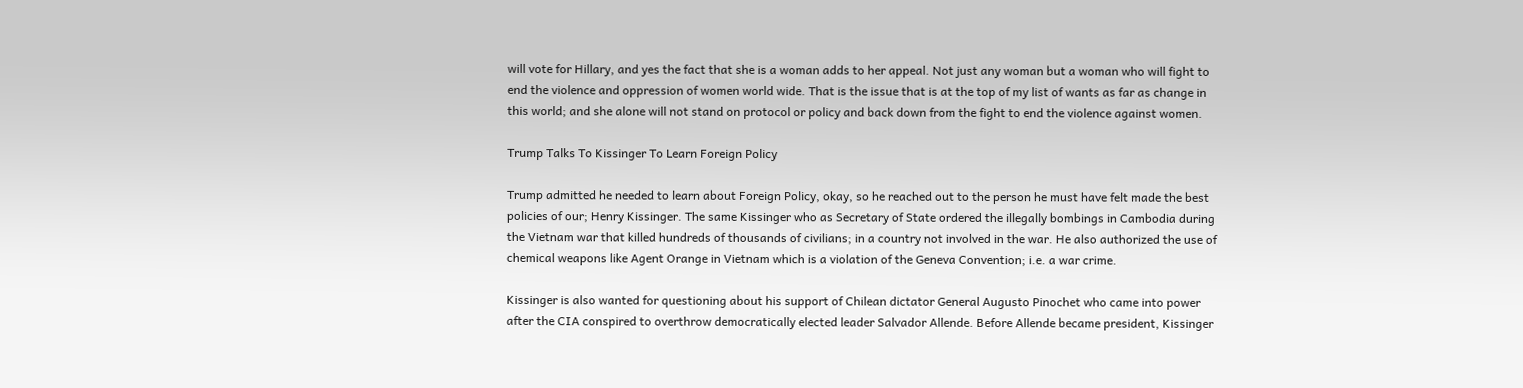will vote for Hillary, and yes the fact that she is a woman adds to her appeal. Not just any woman but a woman who will fight to end the violence and oppression of women world wide. That is the issue that is at the top of my list of wants as far as change in this world; and she alone will not stand on protocol or policy and back down from the fight to end the violence against women.

Trump Talks To Kissinger To Learn Foreign Policy

Trump admitted he needed to learn about Foreign Policy, okay, so he reached out to the person he must have felt made the best policies of our; Henry Kissinger. The same Kissinger who as Secretary of State ordered the illegally bombings in Cambodia during the Vietnam war that killed hundreds of thousands of civilians; in a country not involved in the war. He also authorized the use of chemical weapons like Agent Orange in Vietnam which is a violation of the Geneva Convention; i.e. a war crime.

Kissinger is also wanted for questioning about his support of Chilean dictator General Augusto Pinochet who came into power after the CIA conspired to overthrow democratically elected leader Salvador Allende. Before Allende became president, Kissinger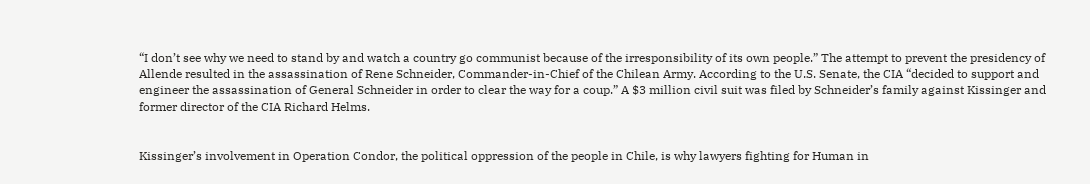“I don’t see why we need to stand by and watch a country go communist because of the irresponsibility of its own people.” The attempt to prevent the presidency of Allende resulted in the assassination of Rene Schneider, Commander-in-Chief of the Chilean Army. According to the U.S. Senate, the CIA “decided to support and engineer the assassination of General Schneider in order to clear the way for a coup.” A $3 million civil suit was filed by Schneider’s family against Kissinger and former director of the CIA Richard Helms.


Kissinger’s involvement in Operation Condor, the political oppression of the people in Chile, is why lawyers fighting for Human in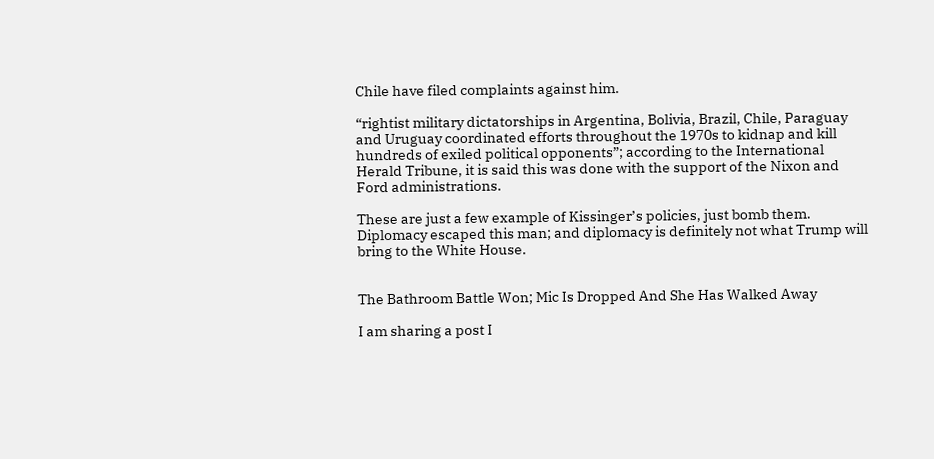Chile have filed complaints against him.

“rightist military dictatorships in Argentina, Bolivia, Brazil, Chile, Paraguay and Uruguay coordinated efforts throughout the 1970s to kidnap and kill hundreds of exiled political opponents”; according to the International Herald Tribune, it is said this was done with the support of the Nixon and Ford administrations.

These are just a few example of Kissinger’s policies, just bomb them. Diplomacy escaped this man; and diplomacy is definitely not what Trump will bring to the White House.


The Bathroom Battle Won; Mic Is Dropped And She Has Walked Away

I am sharing a post I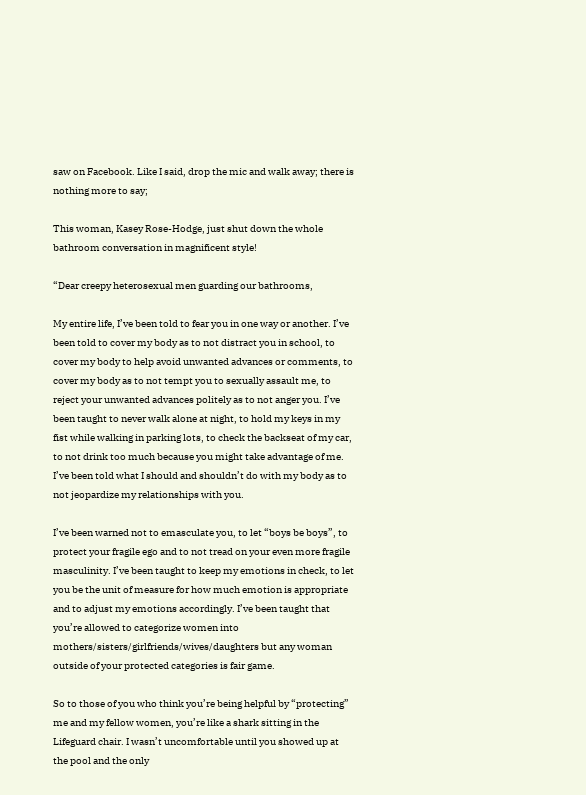saw on Facebook. Like I said, drop the mic and walk away; there is nothing more to say;

This woman, Kasey Rose-Hodge, just shut down the whole bathroom conversation in magnificent style!

“Dear creepy heterosexual men guarding our bathrooms,

My entire life, I’ve been told to fear you in one way or another. I’ve been told to cover my body as to not distract you in school, to cover my body to help avoid unwanted advances or comments, to cover my body as to not tempt you to sexually assault me, to reject your unwanted advances politely as to not anger you. I’ve been taught to never walk alone at night, to hold my keys in my fist while walking in parking lots, to check the backseat of my car, to not drink too much because you might take advantage of me. I’ve been told what I should and shouldn’t do with my body as to not jeopardize my relationships with you.

I’ve been warned not to emasculate you, to let “boys be boys”, to protect your fragile ego and to not tread on your even more fragile masculinity. I’ve been taught to keep my emotions in check, to let you be the unit of measure for how much emotion is appropriate and to adjust my emotions accordingly. I’ve been taught that you’re allowed to categorize women into mothers/sisters/girlfriends/wives/daughters but any woman outside of your protected categories is fair game.

So to those of you who think you’re being helpful by “protecting” me and my fellow women, you’re like a shark sitting in the Lifeguard chair. I wasn’t uncomfortable until you showed up at the pool and the only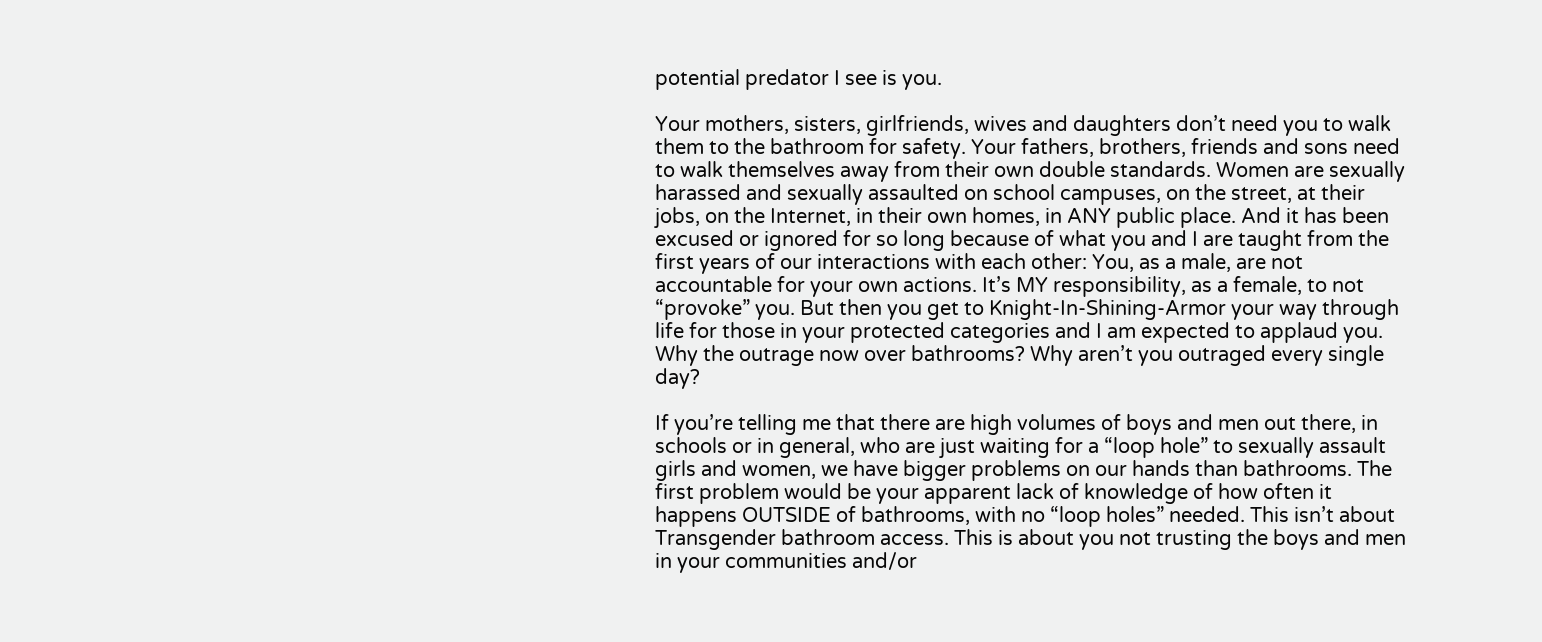potential predator I see is you.

Your mothers, sisters, girlfriends, wives and daughters don’t need you to walk them to the bathroom for safety. Your fathers, brothers, friends and sons need to walk themselves away from their own double standards. Women are sexually harassed and sexually assaulted on school campuses, on the street, at their jobs, on the Internet, in their own homes, in ANY public place. And it has been excused or ignored for so long because of what you and I are taught from the first years of our interactions with each other: You, as a male, are not accountable for your own actions. It’s MY responsibility, as a female, to not “provoke” you. But then you get to Knight-In-Shining-Armor your way through life for those in your protected categories and I am expected to applaud you. Why the outrage now over bathrooms? Why aren’t you outraged every single day?

If you’re telling me that there are high volumes of boys and men out there, in schools or in general, who are just waiting for a “loop hole” to sexually assault girls and women, we have bigger problems on our hands than bathrooms. The first problem would be your apparent lack of knowledge of how often it happens OUTSIDE of bathrooms, with no “loop holes” needed. This isn’t about Transgender bathroom access. This is about you not trusting the boys and men in your communities and/or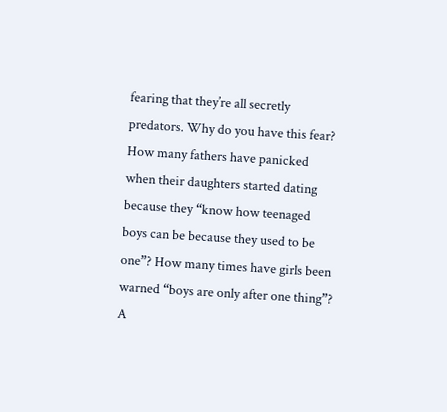fearing that they’re all secretly predators. Why do you have this fear? How many fathers have panicked when their daughters started dating because they “know how teenaged boys can be because they used to be one”? How many times have girls been warned “boys are only after one thing”? A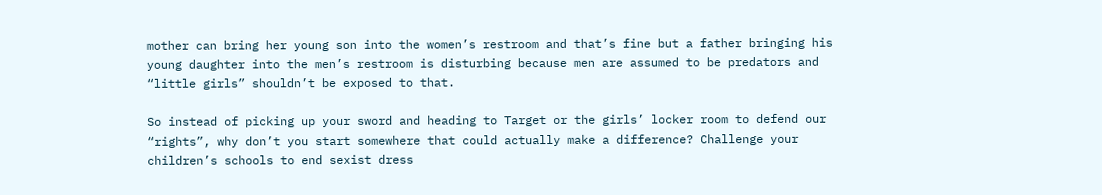mother can bring her young son into the women’s restroom and that’s fine but a father bringing his young daughter into the men’s restroom is disturbing because men are assumed to be predators and “little girls” shouldn’t be exposed to that.

So instead of picking up your sword and heading to Target or the girls’ locker room to defend our “rights”, why don’t you start somewhere that could actually make a difference? Challenge your children’s schools to end sexist dress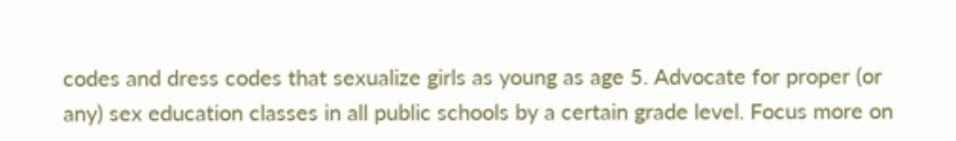codes and dress codes that sexualize girls as young as age 5. Advocate for proper (or any) sex education classes in all public schools by a certain grade level. Focus more on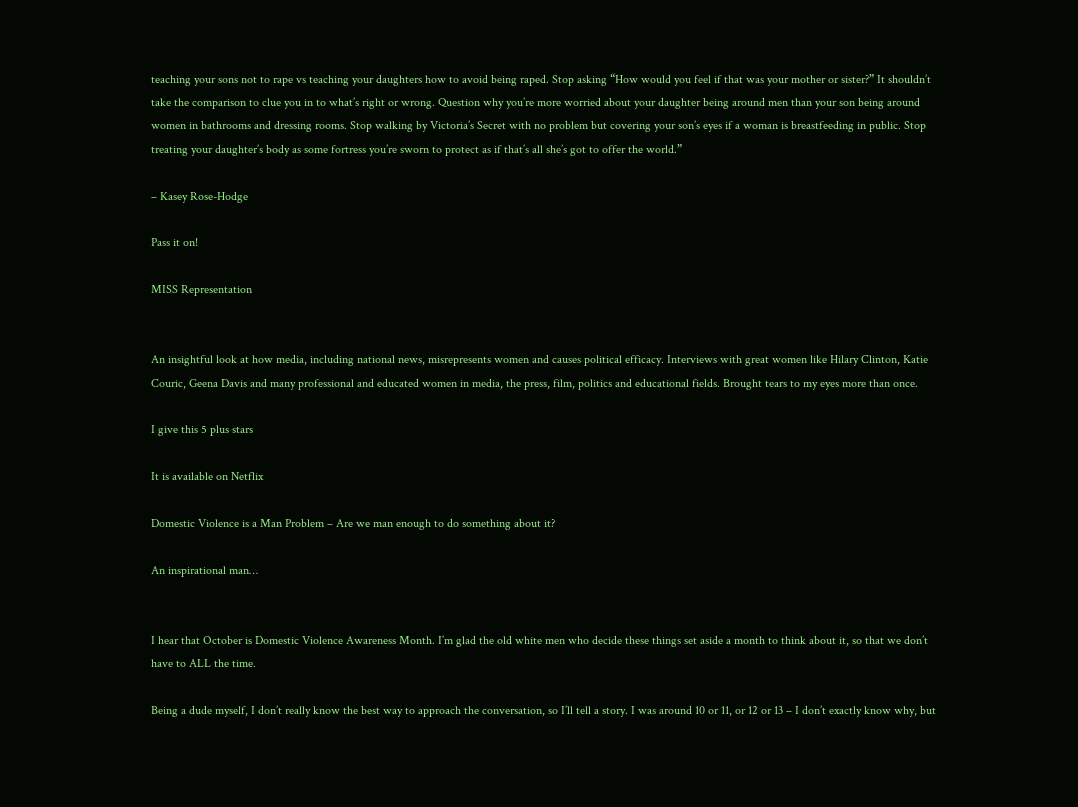teaching your sons not to rape vs teaching your daughters how to avoid being raped. Stop asking “How would you feel if that was your mother or sister?” It shouldn’t take the comparison to clue you in to what’s right or wrong. Question why you’re more worried about your daughter being around men than your son being around women in bathrooms and dressing rooms. Stop walking by Victoria’s Secret with no problem but covering your son’s eyes if a woman is breastfeeding in public. Stop treating your daughter’s body as some fortress you’re sworn to protect as if that’s all she’s got to offer the world.”

– Kasey Rose-Hodge

Pass it on!

MISS Representation


An insightful look at how media, including national news, misrepresents women and causes political efficacy. Interviews with great women like Hilary Clinton, Katie Couric, Geena Davis and many professional and educated women in media, the press, film, politics and educational fields. Brought tears to my eyes more than once.

I give this 5 plus stars

It is available on Netflix

Domestic Violence is a Man Problem – Are we man enough to do something about it?

An inspirational man…


I hear that October is Domestic Violence Awareness Month. I’m glad the old white men who decide these things set aside a month to think about it, so that we don’t have to ALL the time.

Being a dude myself, I don’t really know the best way to approach the conversation, so I’ll tell a story. I was around 10 or 11, or 12 or 13 – I don’t exactly know why, but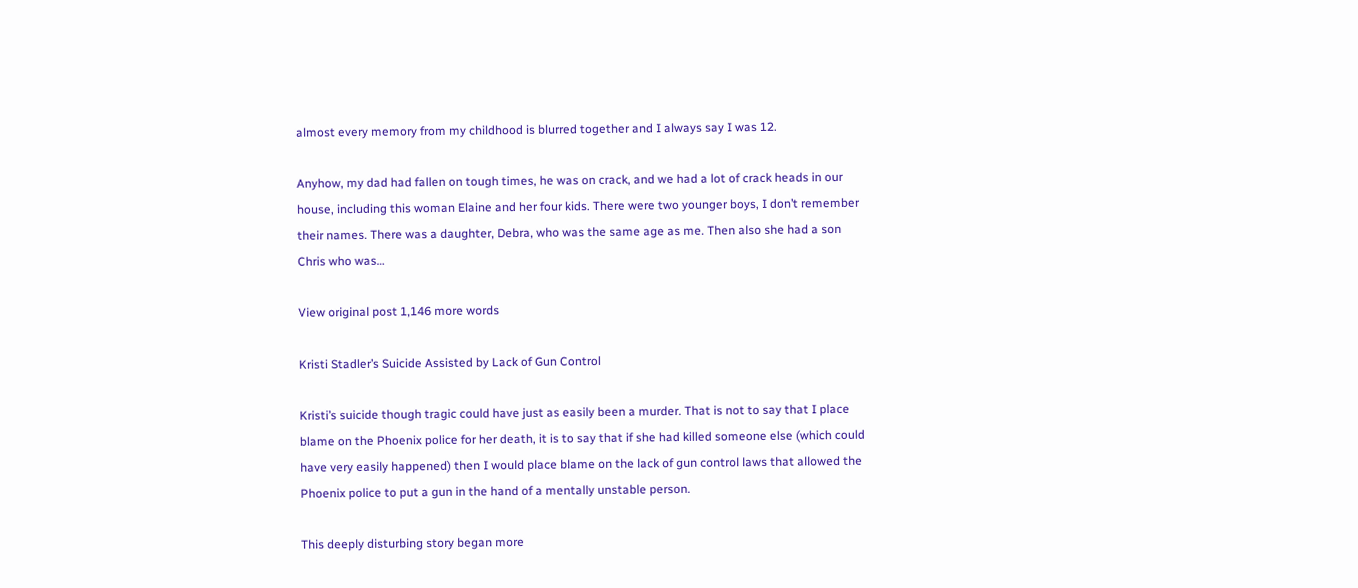almost every memory from my childhood is blurred together and I always say I was 12.

Anyhow, my dad had fallen on tough times, he was on crack, and we had a lot of crack heads in our house, including this woman Elaine and her four kids. There were two younger boys, I don’t remember their names. There was a daughter, Debra, who was the same age as me. Then also she had a son Chris who was…

View original post 1,146 more words

Kristi Stadler’s Suicide Assisted by Lack of Gun Control

Kristi’s suicide though tragic could have just as easily been a murder. That is not to say that I place blame on the Phoenix police for her death, it is to say that if she had killed someone else (which could have very easily happened) then I would place blame on the lack of gun control laws that allowed the Phoenix police to put a gun in the hand of a mentally unstable person.

This deeply disturbing story began more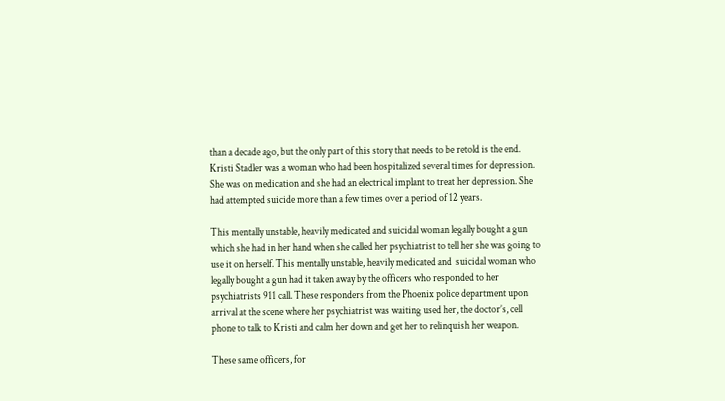than a decade ago, but the only part of this story that needs to be retold is the end. Kristi Stadler was a woman who had been hospitalized several times for depression. She was on medication and she had an electrical implant to treat her depression. She had attempted suicide more than a few times over a period of 12 years.

This mentally unstable, heavily medicated and suicidal woman legally bought a gun which she had in her hand when she called her psychiatrist to tell her she was going to use it on herself. This mentally unstable, heavily medicated and  suicidal woman who legally bought a gun had it taken away by the officers who responded to her psychiatrists 911 call. These responders from the Phoenix police department upon arrival at the scene where her psychiatrist was waiting used her, the doctor’s, cell phone to talk to Kristi and calm her down and get her to relinquish her weapon.

These same officers, for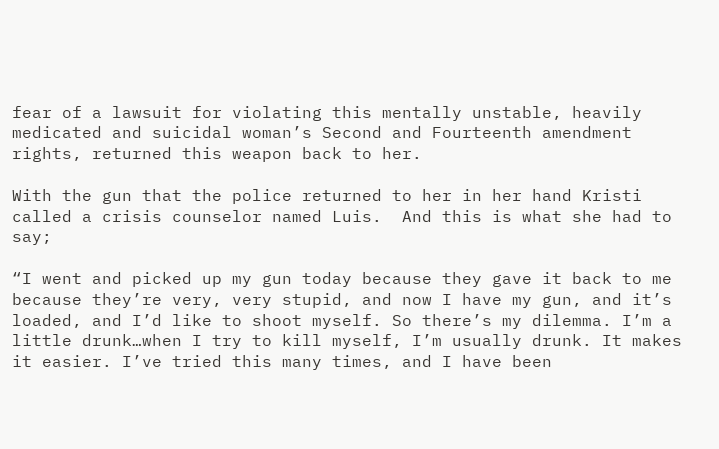fear of a lawsuit for violating this mentally unstable, heavily medicated and suicidal woman’s Second and Fourteenth amendment rights, returned this weapon back to her.

With the gun that the police returned to her in her hand Kristi called a crisis counselor named Luis.  And this is what she had to say;

“I went and picked up my gun today because they gave it back to me because they’re very, very stupid, and now I have my gun, and it’s loaded, and I’d like to shoot myself. So there’s my dilemma. I’m a little drunk…when I try to kill myself, I’m usually drunk. It makes it easier. I’ve tried this many times, and I have been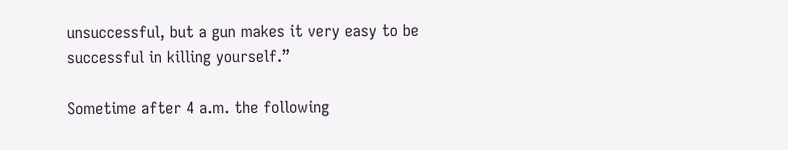unsuccessful, but a gun makes it very easy to be successful in killing yourself.”

Sometime after 4 a.m. the following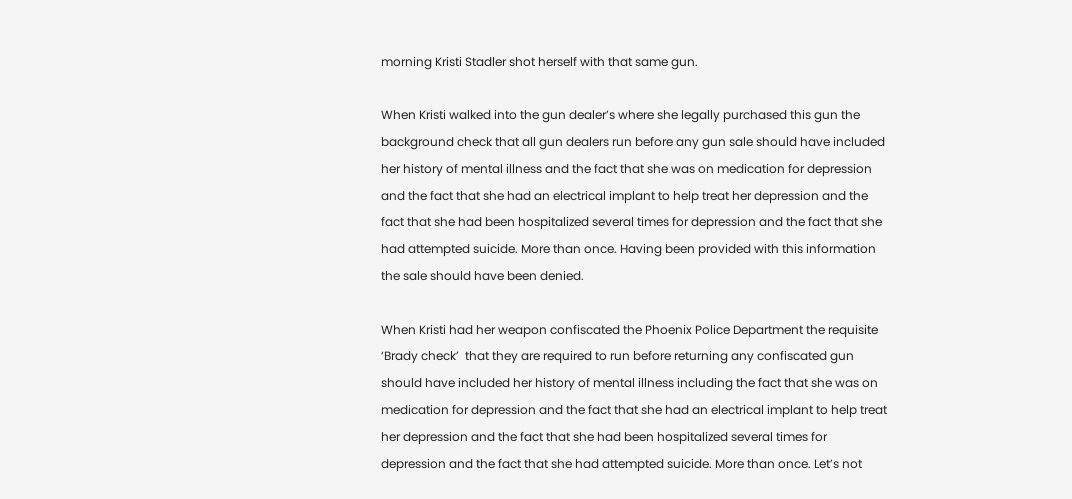morning Kristi Stadler shot herself with that same gun.

When Kristi walked into the gun dealer’s where she legally purchased this gun the background check that all gun dealers run before any gun sale should have included her history of mental illness and the fact that she was on medication for depression and the fact that she had an electrical implant to help treat her depression and the fact that she had been hospitalized several times for depression and the fact that she had attempted suicide. More than once. Having been provided with this information the sale should have been denied.

When Kristi had her weapon confiscated the Phoenix Police Department the requisite ‘Brady check’  that they are required to run before returning any confiscated gun should have included her history of mental illness including the fact that she was on medication for depression and the fact that she had an electrical implant to help treat her depression and the fact that she had been hospitalized several times for depression and the fact that she had attempted suicide. More than once. Let’s not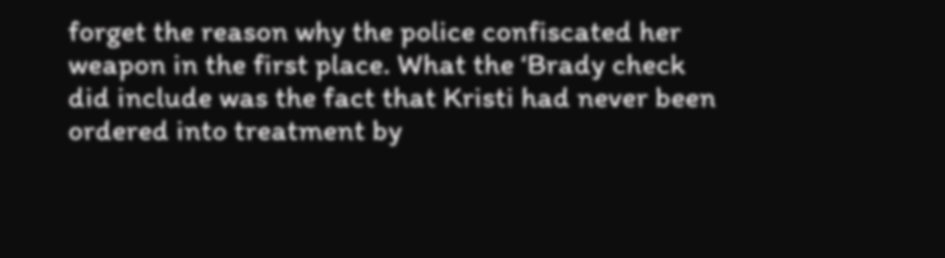forget the reason why the police confiscated her weapon in the first place. What the ‘Brady check did include was the fact that Kristi had never been ordered into treatment by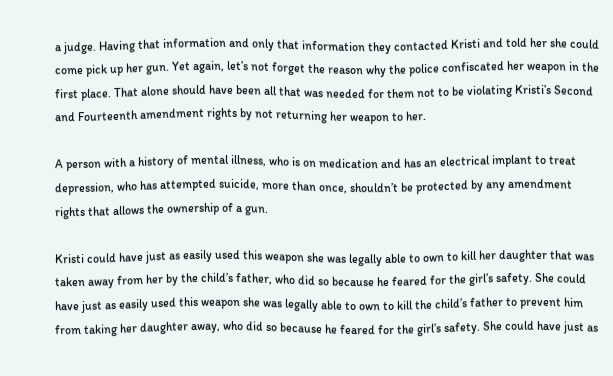a judge. Having that information and only that information they contacted Kristi and told her she could come pick up her gun. Yet again, let’s not forget the reason why the police confiscated her weapon in the first place. That alone should have been all that was needed for them not to be violating Kristi’s Second and Fourteenth amendment rights by not returning her weapon to her.

A person with a history of mental illness, who is on medication and has an electrical implant to treat depression, who has attempted suicide, more than once, shouldn’t be protected by any amendment rights that allows the ownership of a gun.

Kristi could have just as easily used this weapon she was legally able to own to kill her daughter that was taken away from her by the child’s father, who did so because he feared for the girl’s safety. She could have just as easily used this weapon she was legally able to own to kill the child’s father to prevent him from taking her daughter away, who did so because he feared for the girl’s safety. She could have just as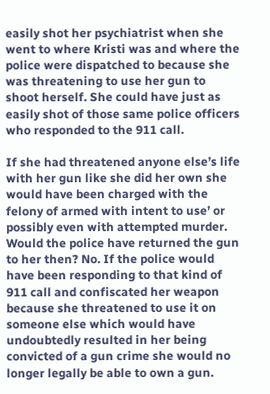easily shot her psychiatrist when she went to where Kristi was and where the police were dispatched to because she was threatening to use her gun to shoot herself. She could have just as easily shot of those same police officers who responded to the 911 call.

If she had threatened anyone else’s life with her gun like she did her own she would have been charged with the felony of armed with intent to use’ or possibly even with attempted murder. Would the police have returned the gun to her then? No. If the police would have been responding to that kind of 911 call and confiscated her weapon because she threatened to use it on someone else which would have undoubtedly resulted in her being convicted of a gun crime she would no longer legally be able to own a gun.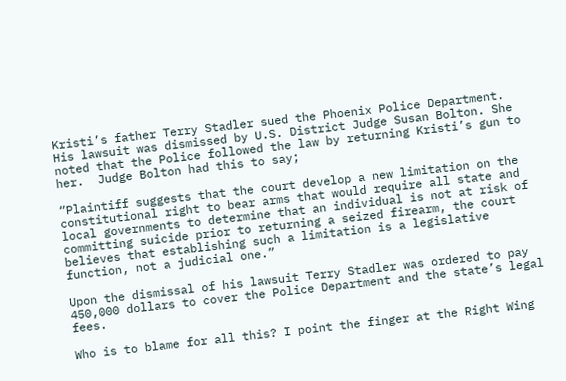Kristi’s father Terry Stadler sued the Phoenix Police Department. His lawsuit was dismissed by U.S. District Judge Susan Bolton. She noted that the Police followed the law by returning Kristi’s gun to her.  Judge Bolton had this to say;

“Plaintiff suggests that the court develop a new limitation on the constitutional right to bear arms that would require all state and local governments to determine that an individual is not at risk of committing suicide prior to returning a seized firearm, the court believes that establishing such a limitation is a legislative function, not a judicial one.”

Upon the dismissal of his lawsuit Terry Stadler was ordered to pay 450,000 dollars to cover the Police Department and the state’s legal fees.

Who is to blame for all this? I point the finger at the Right Wing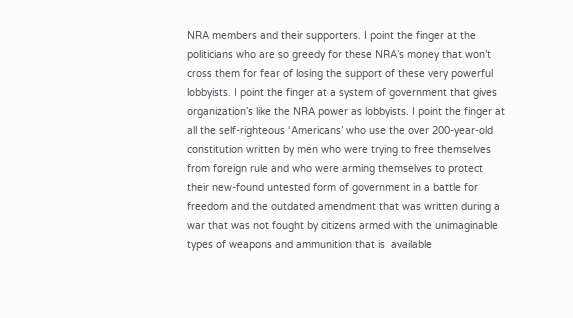NRA members and their supporters. I point the finger at the politicians who are so greedy for these NRA’s money that won’t cross them for fear of losing the support of these very powerful lobbyists. I point the finger at a system of government that gives organization’s like the NRA power as lobbyists. I point the finger at all the self-righteous ‘Americans’ who use the over 200-year-old constitution written by men who were trying to free themselves from foreign rule and who were arming themselves to protect their new-found untested form of government in a battle for freedom and the outdated amendment that was written during a war that was not fought by citizens armed with the unimaginable types of weapons and ammunition that is  available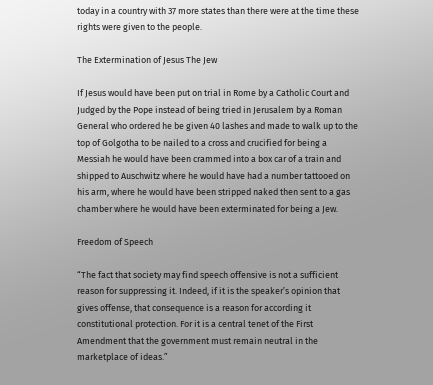today in a country with 37 more states than there were at the time these rights were given to the people.

The Extermination of Jesus The Jew

If Jesus would have been put on trial in Rome by a Catholic Court and Judged by the Pope instead of being tried in Jerusalem by a Roman General who ordered he be given 40 lashes and made to walk up to the top of Golgotha to be nailed to a cross and crucified for being a Messiah he would have been crammed into a box car of a train and shipped to Auschwitz where he would have had a number tattooed on his arm, where he would have been stripped naked then sent to a gas chamber where he would have been exterminated for being a Jew.

Freedom of Speech

“The fact that society may find speech offensive is not a sufficient reason for suppressing it. Indeed, if it is the speaker’s opinion that gives offense, that consequence is a reason for according it constitutional protection. For it is a central tenet of the First Amendment that the government must remain neutral in the marketplace of ideas.”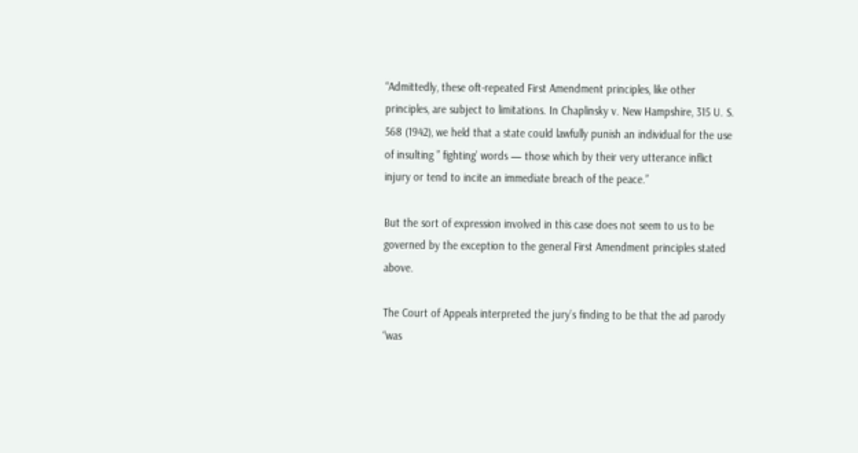“Admittedly, these oft-repeated First Amendment principles, like other principles, are subject to limitations. In Chaplinsky v. New Hampshire, 315 U. S. 568 (1942), we held that a state could lawfully punish an individual for the use of insulting ” fighting’ words — those which by their very utterance inflict injury or tend to incite an immediate breach of the peace.”

But the sort of expression involved in this case does not seem to us to be governed by the exception to the general First Amendment principles stated above.

The Court of Appeals interpreted the jury’s finding to be that the ad parody “was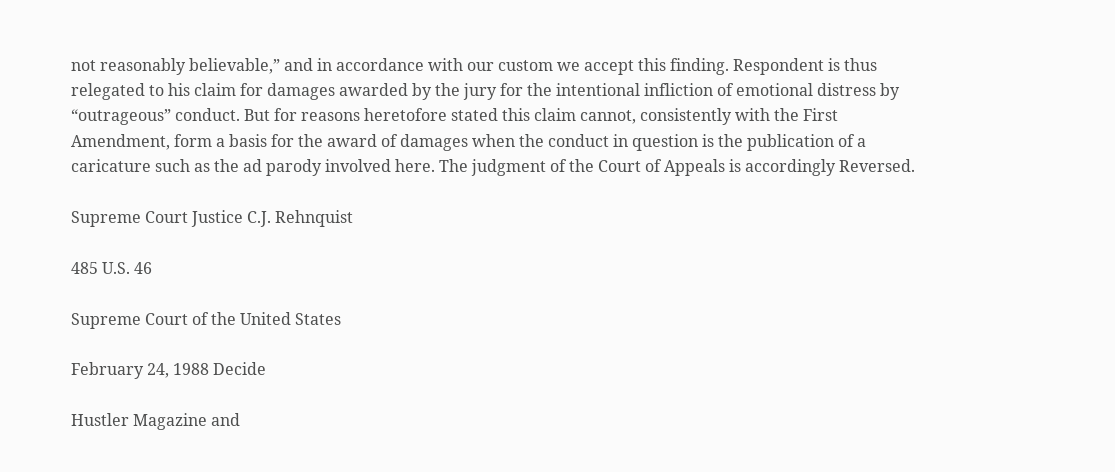not reasonably believable,” and in accordance with our custom we accept this finding. Respondent is thus relegated to his claim for damages awarded by the jury for the intentional infliction of emotional distress by “outrageous” conduct. But for reasons heretofore stated this claim cannot, consistently with the First Amendment, form a basis for the award of damages when the conduct in question is the publication of a caricature such as the ad parody involved here. The judgment of the Court of Appeals is accordingly Reversed.

Supreme Court Justice C.J. Rehnquist

485 U.S. 46

Supreme Court of the United States

February 24, 1988 Decide

Hustler Magazine and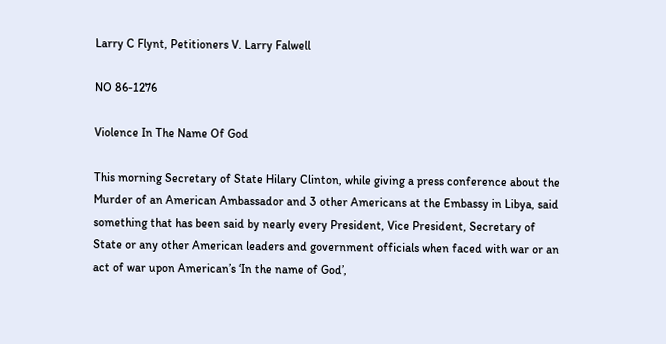Larry C Flynt, Petitioners V. Larry Falwell

NO 86-1276

Violence In The Name Of God

This morning Secretary of State Hilary Clinton, while giving a press conference about the Murder of an American Ambassador and 3 other Americans at the Embassy in Libya, said something that has been said by nearly every President, Vice President, Secretary of State or any other American leaders and government officials when faced with war or an act of war upon American’s ‘In the name of God’,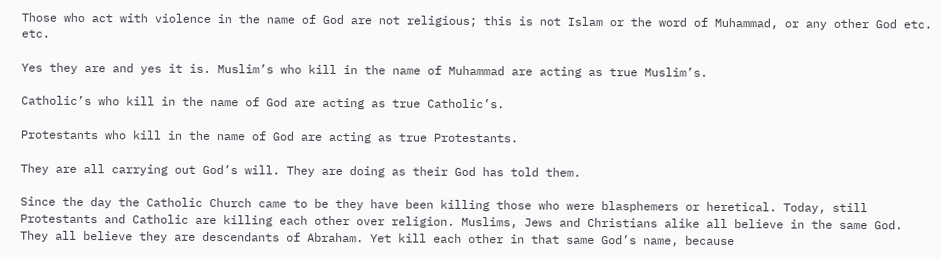Those who act with violence in the name of God are not religious; this is not Islam or the word of Muhammad, or any other God etc. etc.

Yes they are and yes it is. Muslim’s who kill in the name of Muhammad are acting as true Muslim’s.

Catholic’s who kill in the name of God are acting as true Catholic’s.

Protestants who kill in the name of God are acting as true Protestants.

They are all carrying out God’s will. They are doing as their God has told them.

Since the day the Catholic Church came to be they have been killing those who were blasphemers or heretical. Today, still Protestants and Catholic are killing each other over religion. Muslims, Jews and Christians alike all believe in the same God. They all believe they are descendants of Abraham. Yet kill each other in that same God’s name, because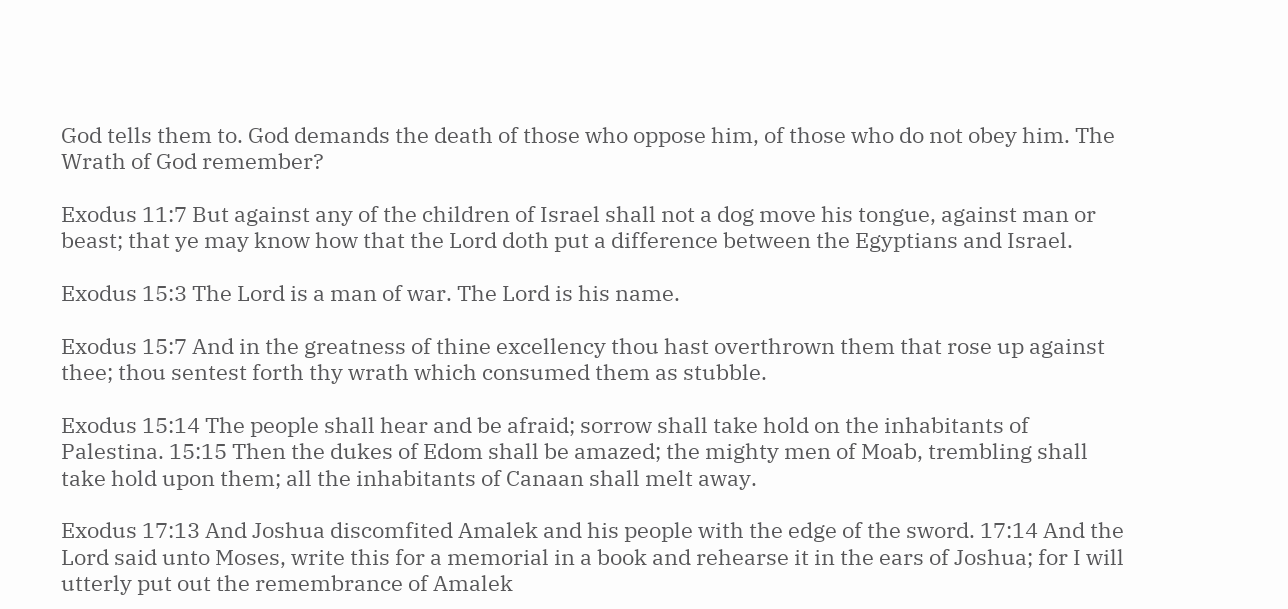God tells them to. God demands the death of those who oppose him, of those who do not obey him. The Wrath of God remember?

Exodus 11:7 But against any of the children of Israel shall not a dog move his tongue, against man or beast; that ye may know how that the Lord doth put a difference between the Egyptians and Israel.

Exodus 15:3 The Lord is a man of war. The Lord is his name.

Exodus 15:7 And in the greatness of thine excellency thou hast overthrown them that rose up against thee; thou sentest forth thy wrath which consumed them as stubble.

Exodus 15:14 The people shall hear and be afraid; sorrow shall take hold on the inhabitants of Palestina. 15:15 Then the dukes of Edom shall be amazed; the mighty men of Moab, trembling shall take hold upon them; all the inhabitants of Canaan shall melt away.

Exodus 17:13 And Joshua discomfited Amalek and his people with the edge of the sword. 17:14 And the Lord said unto Moses, write this for a memorial in a book and rehearse it in the ears of Joshua; for I will utterly put out the remembrance of Amalek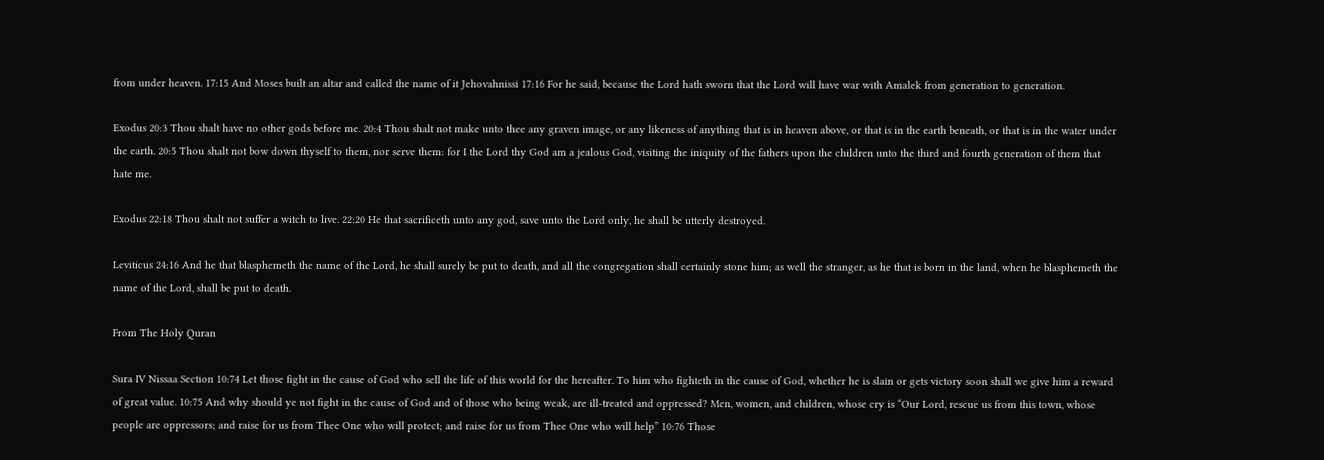from under heaven. 17:15 And Moses built an altar and called the name of it Jehovahnissi 17:16 For he said, because the Lord hath sworn that the Lord will have war with Amalek from generation to generation.

Exodus 20:3 Thou shalt have no other gods before me. 20:4 Thou shalt not make unto thee any graven image, or any likeness of anything that is in heaven above, or that is in the earth beneath, or that is in the water under the earth. 20:5 Thou shalt not bow down thyself to them, nor serve them: for I the Lord thy God am a jealous God, visiting the iniquity of the fathers upon the children unto the third and fourth generation of them that hate me.

Exodus 22:18 Thou shalt not suffer a witch to live. 22:20 He that sacrificeth unto any god, save unto the Lord only, he shall be utterly destroyed.

Leviticus 24:16 And he that blasphemeth the name of the Lord, he shall surely be put to death, and all the congregation shall certainly stone him; as well the stranger, as he that is born in the land, when he blasphemeth the name of the Lord, shall be put to death.

From The Holy Quran

Sura IV Nissaa Section 10:74 Let those fight in the cause of God who sell the life of this world for the hereafter. To him who fighteth in the cause of God, whether he is slain or gets victory soon shall we give him a reward of great value. 10:75 And why should ye not fight in the cause of God and of those who being weak, are ill-treated and oppressed? Men, women, and children, whose cry is “Our Lord, rescue us from this town, whose people are oppressors; and raise for us from Thee One who will protect; and raise for us from Thee One who will help” 10:76 Those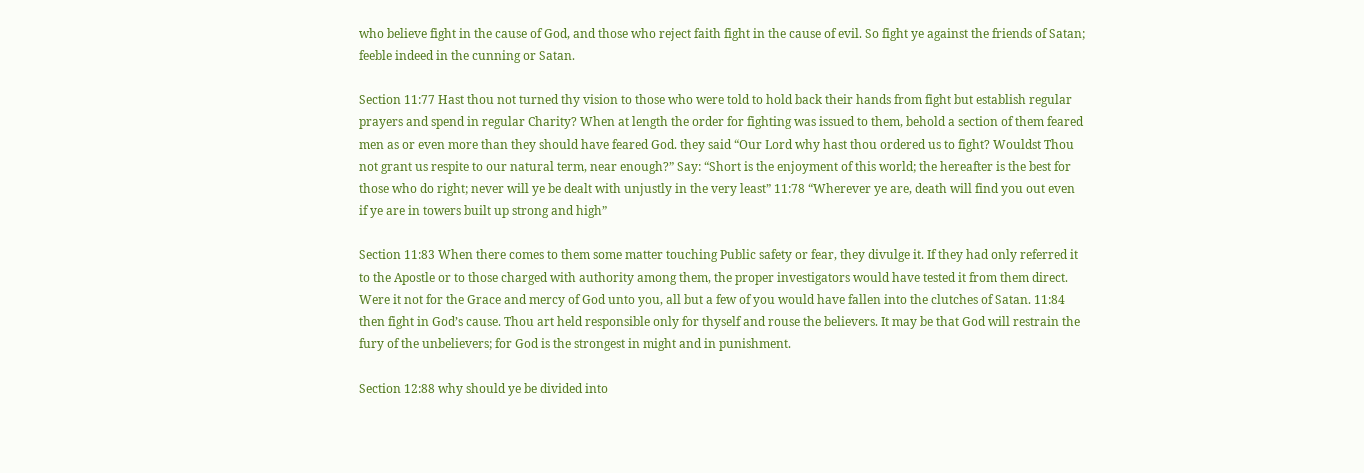who believe fight in the cause of God, and those who reject faith fight in the cause of evil. So fight ye against the friends of Satan; feeble indeed in the cunning or Satan.

Section 11:77 Hast thou not turned thy vision to those who were told to hold back their hands from fight but establish regular prayers and spend in regular Charity? When at length the order for fighting was issued to them, behold a section of them feared men as or even more than they should have feared God. they said “Our Lord why hast thou ordered us to fight? Wouldst Thou not grant us respite to our natural term, near enough?” Say: “Short is the enjoyment of this world; the hereafter is the best for those who do right; never will ye be dealt with unjustly in the very least” 11:78 “Wherever ye are, death will find you out even if ye are in towers built up strong and high”

Section 11:83 When there comes to them some matter touching Public safety or fear, they divulge it. If they had only referred it to the Apostle or to those charged with authority among them, the proper investigators would have tested it from them direct. Were it not for the Grace and mercy of God unto you, all but a few of you would have fallen into the clutches of Satan. 11:84 then fight in God’s cause. Thou art held responsible only for thyself and rouse the believers. It may be that God will restrain the fury of the unbelievers; for God is the strongest in might and in punishment.

Section 12:88 why should ye be divided into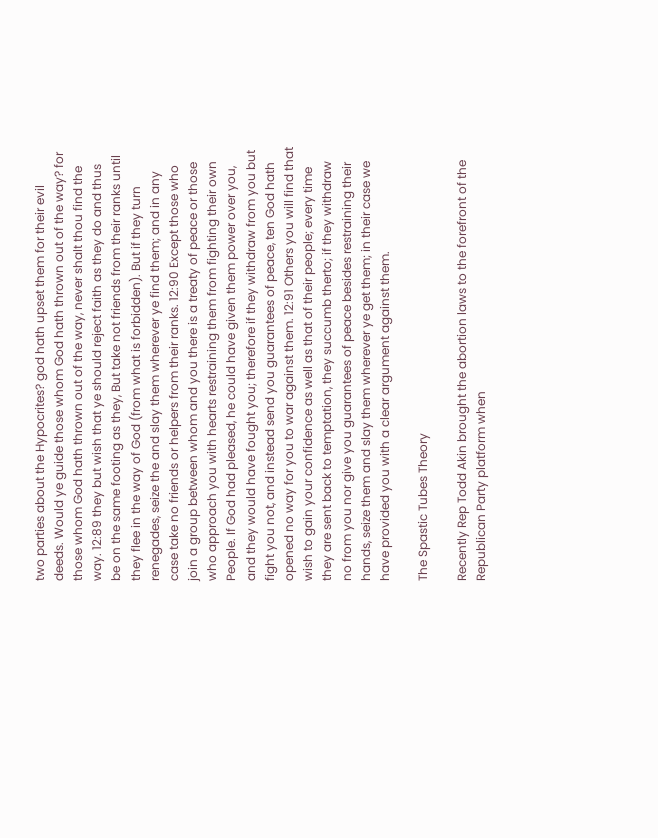two parties about the Hypocrites? god hath upset them for their evil deeds. Would ye guide those whom God hath thrown out of the way? for those whom God hath thrown out of the way, never shalt thou find the way. 12:89 they but wish that ye should reject faith as they do and thus be on the same footing as they, But take not friends from their ranks until they flee in the way of God (from what is forbidden). But if they turn renegades, seize the and slay them wherever ye find them; and in any case take no friends or helpers from their ranks. 12:90 Except those who join a group between whom and you there is a treaty of peace or those who approach you with hearts restraining them from fighting their own People. If God had pleased, he could have given them power over you, and they would have fought you; therefore if they withdraw from you but fight you not, and instead send you guarantees of peace, ten God hath opened no way for you to war against them. 12:91 Others you will find that wish to gain your confidence as well as that of their people; every time they are sent back to temptation, they succumb therto; if they withdraw no from you nor give you guarantees of peace besides restraining their hands, seize them and slay them wherever ye get them; in their case we have provided you with a clear argument against them.

The Spastic Tubes Theory

Recently Rep Todd Akin brought the abortion laws to the forefront of the Republican Party platform when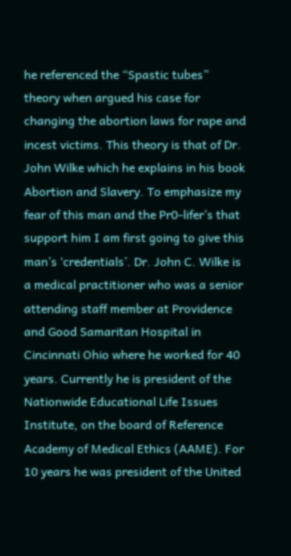he referenced the “Spastic tubes” theory when argued his case for changing the abortion laws for rape and incest victims. This theory is that of Dr. John Wilke which he explains in his book Abortion and Slavery. To emphasize my fear of this man and the Pr0-lifer’s that support him I am first going to give this man’s ‘credentials’. Dr. John C. Wilke is a medical practitioner who was a senior attending staff member at Providence and Good Samaritan Hospital in Cincinnati Ohio where he worked for 40 years. Currently he is president of the Nationwide Educational Life Issues Institute, on the board of Reference Academy of Medical Ethics (AAME). For 10 years he was president of the United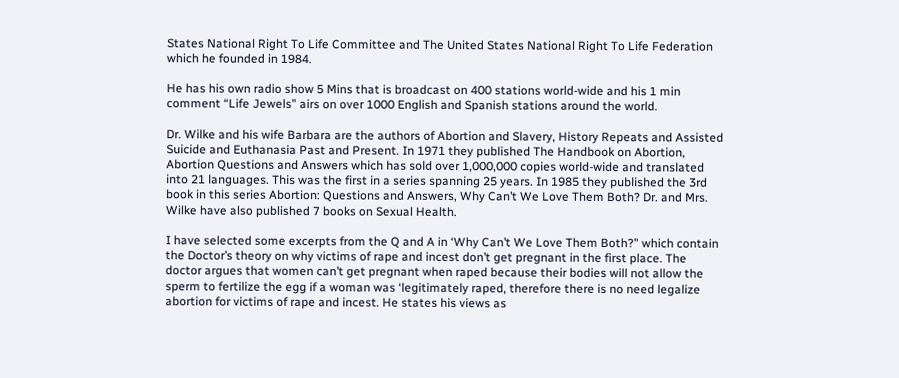States National Right To Life Committee and The United States National Right To Life Federation which he founded in 1984.

He has his own radio show 5 Mins that is broadcast on 400 stations world-wide and his 1 min comment “Life Jewels” airs on over 1000 English and Spanish stations around the world.

Dr. Wilke and his wife Barbara are the authors of Abortion and Slavery, History Repeats and Assisted Suicide and Euthanasia Past and Present. In 1971 they published The Handbook on Abortion, Abortion Questions and Answers which has sold over 1,000,000 copies world-wide and translated into 21 languages. This was the first in a series spanning 25 years. In 1985 they published the 3rd book in this series Abortion: Questions and Answers, Why Can’t We Love Them Both? Dr. and Mrs. Wilke have also published 7 books on Sexual Health.

I have selected some excerpts from the Q and A in ‘Why Can’t We Love Them Both?” which contain the Doctor’s theory on why victims of rape and incest don’t get pregnant in the first place. The doctor argues that women can’t get pregnant when raped because their bodies will not allow the sperm to fertilize the egg if a woman was ‘legitimately raped, therefore there is no need legalize abortion for victims of rape and incest. He states his views as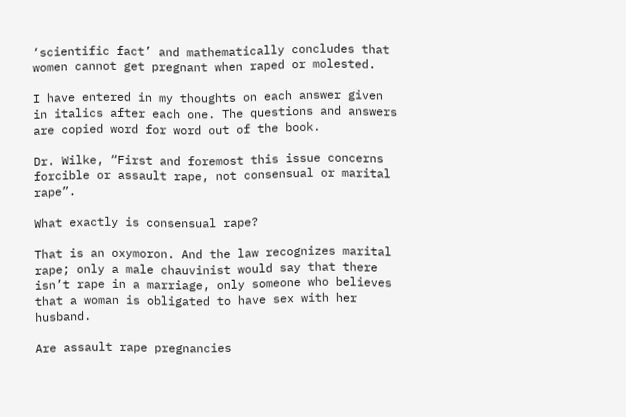‘scientific fact’ and mathematically concludes that women cannot get pregnant when raped or molested.

I have entered in my thoughts on each answer given in italics after each one. The questions and answers are copied word for word out of the book.

Dr. Wilke, “First and foremost this issue concerns forcible or assault rape, not consensual or marital rape”.

What exactly is consensual rape?

That is an oxymoron. And the law recognizes marital rape; only a male chauvinist would say that there isn’t rape in a marriage, only someone who believes that a woman is obligated to have sex with her husband.

Are assault rape pregnancies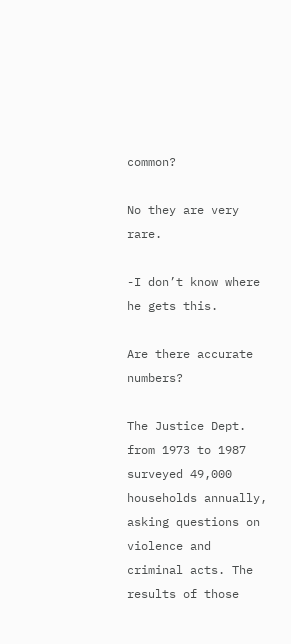common?

No they are very rare.

-I don’t know where he gets this.

Are there accurate numbers?

The Justice Dept. from 1973 to 1987 surveyed 49,000 households annually, asking questions on violence and criminal acts. The results of those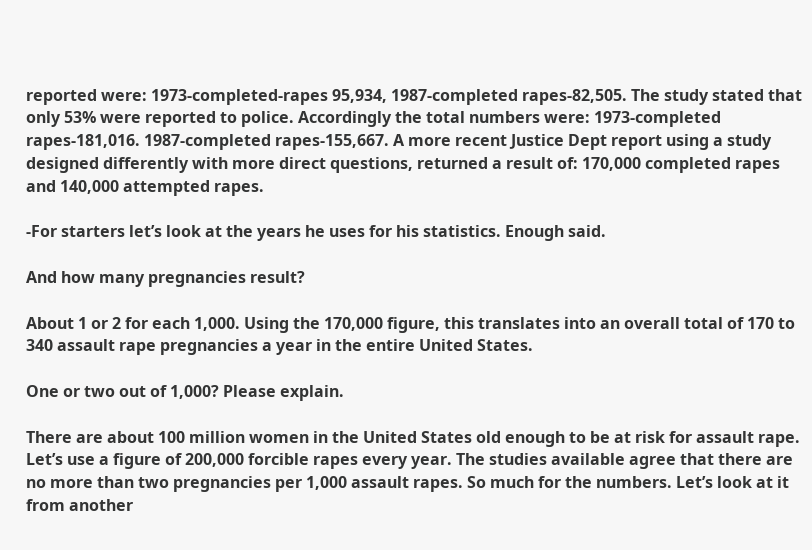reported were: 1973-completed-rapes 95,934, 1987-completed rapes-82,505. The study stated that only 53% were reported to police. Accordingly the total numbers were: 1973-completed rapes-181,016. 1987-completed rapes-155,667. A more recent Justice Dept report using a study designed differently with more direct questions, returned a result of: 170,000 completed rapes and 140,000 attempted rapes.

-For starters let’s look at the years he uses for his statistics. Enough said.

And how many pregnancies result?

About 1 or 2 for each 1,000. Using the 170,000 figure, this translates into an overall total of 170 to 340 assault rape pregnancies a year in the entire United States.

One or two out of 1,000? Please explain.

There are about 100 million women in the United States old enough to be at risk for assault rape. Let’s use a figure of 200,000 forcible rapes every year. The studies available agree that there are no more than two pregnancies per 1,000 assault rapes. So much for the numbers. Let’s look at it from another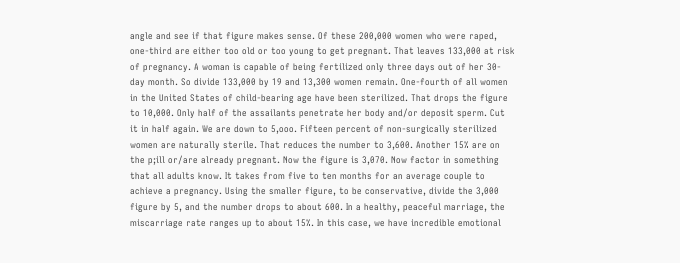angle and see if that figure makes sense. Of these 200,000 women who were raped, one-third are either too old or too young to get pregnant. That leaves 133,000 at risk of pregnancy. A woman is capable of being fertilized only three days out of her 30-day month. So divide 133,000 by 19 and 13,300 women remain. One-fourth of all women in the United States of child-bearing age have been sterilized. That drops the figure to 10,000. Only half of the assailants penetrate her body and/or deposit sperm. Cut it in half again. We are down to 5,ooo. Fifteen percent of non-surgically sterilized women are naturally sterile. That reduces the number to 3,600. Another 15% are on the p;ill or/are already pregnant. Now the figure is 3,070. Now factor in something that all adults know. It takes from five to ten months for an average couple to achieve a pregnancy. Using the smaller figure, to be conservative, divide the 3,000 figure by 5, and the number drops to about 600. In a healthy, peaceful marriage, the miscarriage rate ranges up to about 15%. In this case, we have incredible emotional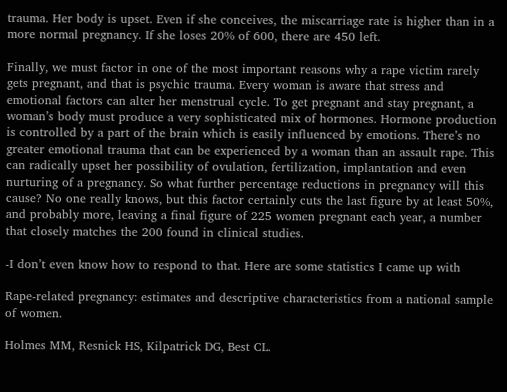trauma. Her body is upset. Even if she conceives, the miscarriage rate is higher than in a more normal pregnancy. If she loses 20% of 600, there are 450 left.

Finally, we must factor in one of the most important reasons why a rape victim rarely gets pregnant, and that is psychic trauma. Every woman is aware that stress and emotional factors can alter her menstrual cycle. To get pregnant and stay pregnant, a woman’s body must produce a very sophisticated mix of hormones. Hormone production is controlled by a part of the brain which is easily influenced by emotions. There’s no greater emotional trauma that can be experienced by a woman than an assault rape. This can radically upset her possibility of ovulation, fertilization, implantation and even nurturing of a pregnancy. So what further percentage reductions in pregnancy will this cause? No one really knows, but this factor certainly cuts the last figure by at least 50%, and probably more, leaving a final figure of 225 women pregnant each year, a number that closely matches the 200 found in clinical studies.

-I don’t even know how to respond to that. Here are some statistics I came up with

Rape-related pregnancy: estimates and descriptive characteristics from a national sample of women.

Holmes MM, Resnick HS, Kilpatrick DG, Best CL.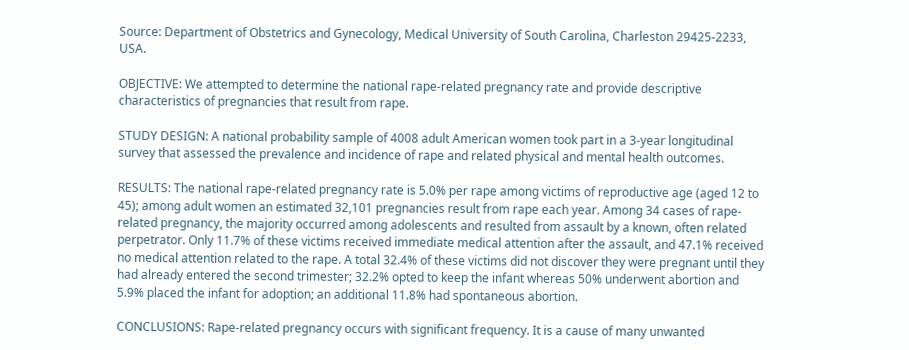Source: Department of Obstetrics and Gynecology, Medical University of South Carolina, Charleston 29425-2233, USA.

OBJECTIVE: We attempted to determine the national rape-related pregnancy rate and provide descriptive characteristics of pregnancies that result from rape.

STUDY DESIGN: A national probability sample of 4008 adult American women took part in a 3-year longitudinal survey that assessed the prevalence and incidence of rape and related physical and mental health outcomes.

RESULTS: The national rape-related pregnancy rate is 5.0% per rape among victims of reproductive age (aged 12 to 45); among adult women an estimated 32,101 pregnancies result from rape each year. Among 34 cases of rape-related pregnancy, the majority occurred among adolescents and resulted from assault by a known, often related perpetrator. Only 11.7% of these victims received immediate medical attention after the assault, and 47.1% received no medical attention related to the rape. A total 32.4% of these victims did not discover they were pregnant until they had already entered the second trimester; 32.2% opted to keep the infant whereas 50% underwent abortion and 5.9% placed the infant for adoption; an additional 11.8% had spontaneous abortion.

CONCLUSIONS: Rape-related pregnancy occurs with significant frequency. It is a cause of many unwanted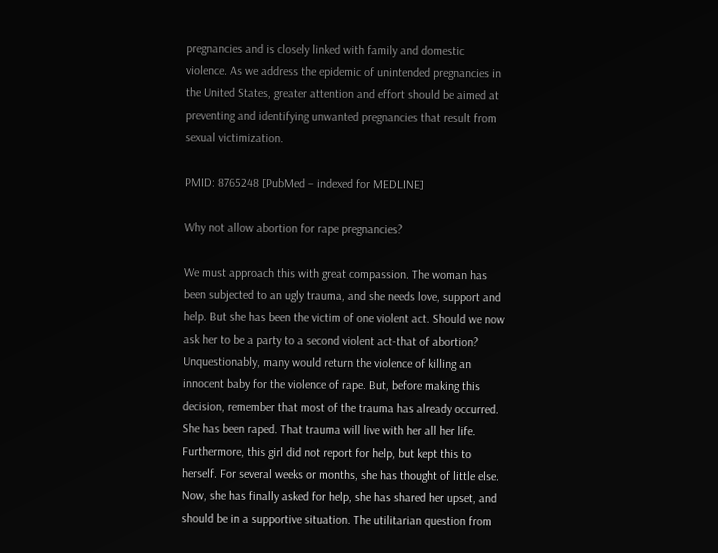pregnancies and is closely linked with family and domestic violence. As we address the epidemic of unintended pregnancies in the United States, greater attention and effort should be aimed at preventing and identifying unwanted pregnancies that result from sexual victimization.

PMID: 8765248 [PubMed – indexed for MEDLINE]

Why not allow abortion for rape pregnancies?

We must approach this with great compassion. The woman has been subjected to an ugly trauma, and she needs love, support and help. But she has been the victim of one violent act. Should we now ask her to be a party to a second violent act-that of abortion? Unquestionably, many would return the violence of killing an innocent baby for the violence of rape. But, before making this decision, remember that most of the trauma has already occurred. She has been raped. That trauma will live with her all her life. Furthermore, this girl did not report for help, but kept this to herself. For several weeks or months, she has thought of little else. Now, she has finally asked for help, she has shared her upset, and should be in a supportive situation. The utilitarian question from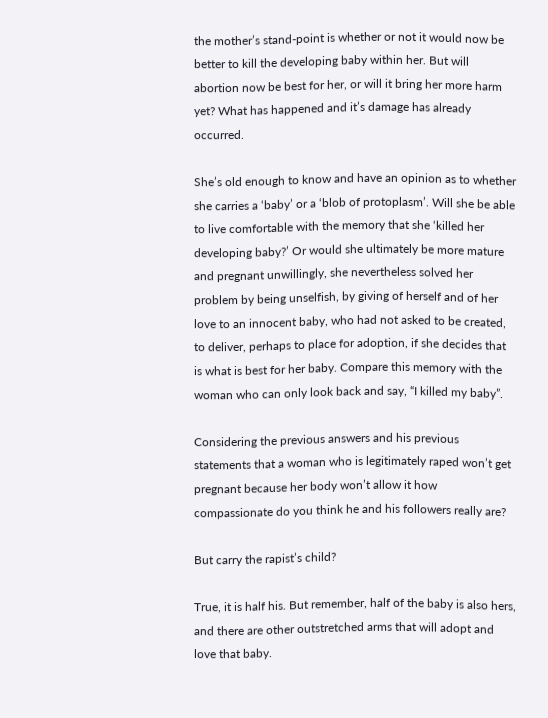the mother’s stand-point is whether or not it would now be better to kill the developing baby within her. But will abortion now be best for her, or will it bring her more harm yet? What has happened and it’s damage has already occurred.

She’s old enough to know and have an opinion as to whether she carries a ‘baby’ or a ‘blob of protoplasm’. Will she be able to live comfortable with the memory that she ‘killed her developing baby?’ Or would she ultimately be more mature and pregnant unwillingly, she nevertheless solved her problem by being unselfish, by giving of herself and of her love to an innocent baby, who had not asked to be created, to deliver, perhaps to place for adoption, if she decides that is what is best for her baby. Compare this memory with the woman who can only look back and say, “I killed my baby”.

Considering the previous answers and his previous statements that a woman who is legitimately raped won’t get pregnant because her body won’t allow it how compassionate do you think he and his followers really are?

But carry the rapist’s child?

True, it is half his. But remember, half of the baby is also hers, and there are other outstretched arms that will adopt and love that baby.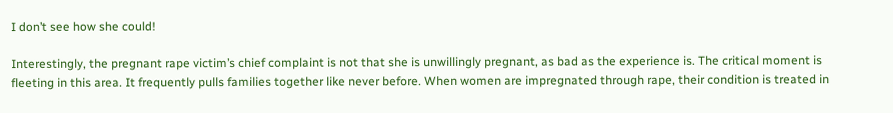I don’t see how she could!

Interestingly, the pregnant rape victim’s chief complaint is not that she is unwillingly pregnant, as bad as the experience is. The critical moment is fleeting in this area. It frequently pulls families together like never before. When women are impregnated through rape, their condition is treated in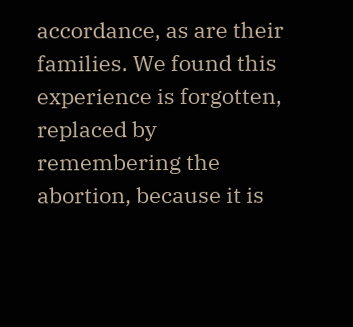accordance, as are their families. We found this experience is forgotten, replaced by remembering the abortion, because it is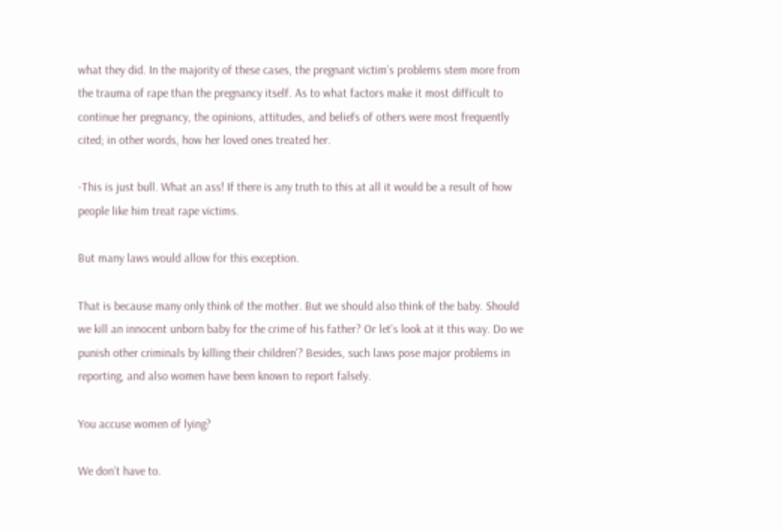what they did. In the majority of these cases, the pregnant victim’s problems stem more from the trauma of rape than the pregnancy itself. As to what factors make it most difficult to continue her pregnancy, the opinions, attitudes, and beliefs of others were most frequently cited; in other words, how her loved ones treated her.

-This is just bull. What an ass! If there is any truth to this at all it would be a result of how people like him treat rape victims.

But many laws would allow for this exception.

That is because many only think of the mother. But we should also think of the baby. Should we kill an innocent unborn baby for the crime of his father? Or let’s look at it this way. Do we punish other criminals by killing their children’? Besides, such laws pose major problems in reporting, and also women have been known to report falsely.

You accuse women of lying?

We don’t have to.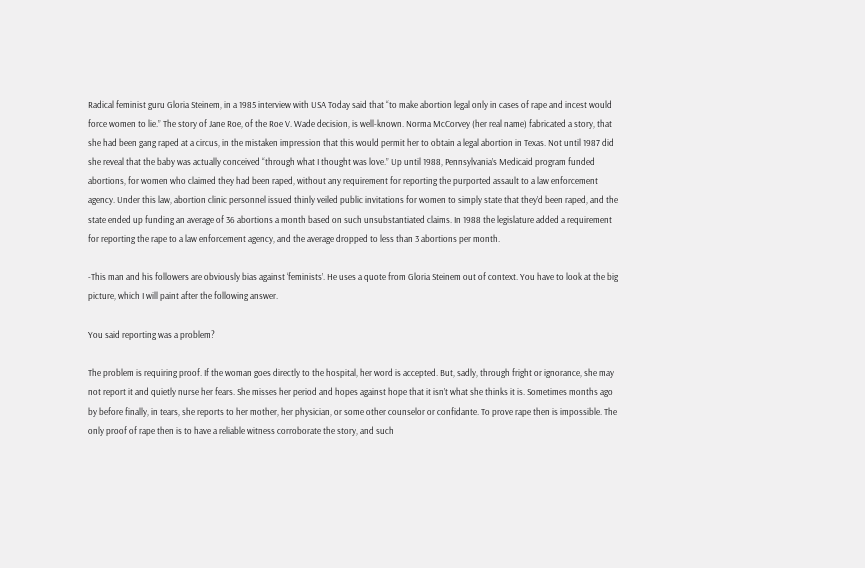Radical feminist guru Gloria Steinem, in a 1985 interview with USA Today said that “to make abortion legal only in cases of rape and incest would force women to lie.” The story of Jane Roe, of the Roe V. Wade decision, is well-known. Norma McCorvey (her real name) fabricated a story, that she had been gang raped at a circus, in the mistaken impression that this would permit her to obtain a legal abortion in Texas. Not until 1987 did she reveal that the baby was actually conceived “through what I thought was love.” Up until 1988, Pennsylvania’s Medicaid program funded abortions, for women who claimed they had been raped, without any requirement for reporting the purported assault to a law enforcement agency. Under this law, abortion clinic personnel issued thinly veiled public invitations for women to simply state that they’d been raped, and the state ended up funding an average of 36 abortions a month based on such unsubstantiated claims. In 1988 the legislature added a requirement for reporting the rape to a law enforcement agency, and the average dropped to less than 3 abortions per month.

-This man and his followers are obviously bias against ‘feminists’. He uses a quote from Gloria Steinem out of context. You have to look at the big picture, which I will paint after the following answer.

You said reporting was a problem?

The problem is requiring proof. If the woman goes directly to the hospital, her word is accepted. But, sadly, through fright or ignorance, she may not report it and quietly nurse her fears. She misses her period and hopes against hope that it isn’t what she thinks it is. Sometimes months ago by before finally, in tears, she reports to her mother, her physician, or some other counselor or confidante. To prove rape then is impossible. The only proof of rape then is to have a reliable witness corroborate the story, and such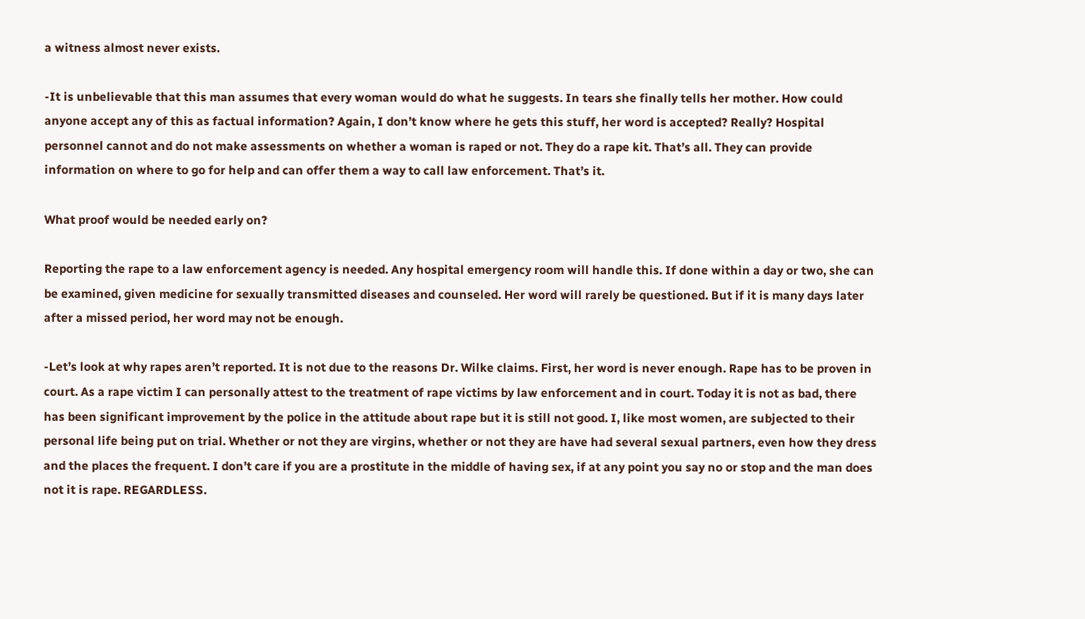a witness almost never exists.

-It is unbelievable that this man assumes that every woman would do what he suggests. In tears she finally tells her mother. How could anyone accept any of this as factual information? Again, I don’t know where he gets this stuff, her word is accepted? Really? Hospital personnel cannot and do not make assessments on whether a woman is raped or not. They do a rape kit. That’s all. They can provide information on where to go for help and can offer them a way to call law enforcement. That’s it.

What proof would be needed early on?

Reporting the rape to a law enforcement agency is needed. Any hospital emergency room will handle this. If done within a day or two, she can be examined, given medicine for sexually transmitted diseases and counseled. Her word will rarely be questioned. But if it is many days later after a missed period, her word may not be enough.

-Let’s look at why rapes aren’t reported. It is not due to the reasons Dr. Wilke claims. First, her word is never enough. Rape has to be proven in court. As a rape victim I can personally attest to the treatment of rape victims by law enforcement and in court. Today it is not as bad, there has been significant improvement by the police in the attitude about rape but it is still not good. I, like most women, are subjected to their personal life being put on trial. Whether or not they are virgins, whether or not they are have had several sexual partners, even how they dress and the places the frequent. I don’t care if you are a prostitute in the middle of having sex, if at any point you say no or stop and the man does not it is rape. REGARDLESS.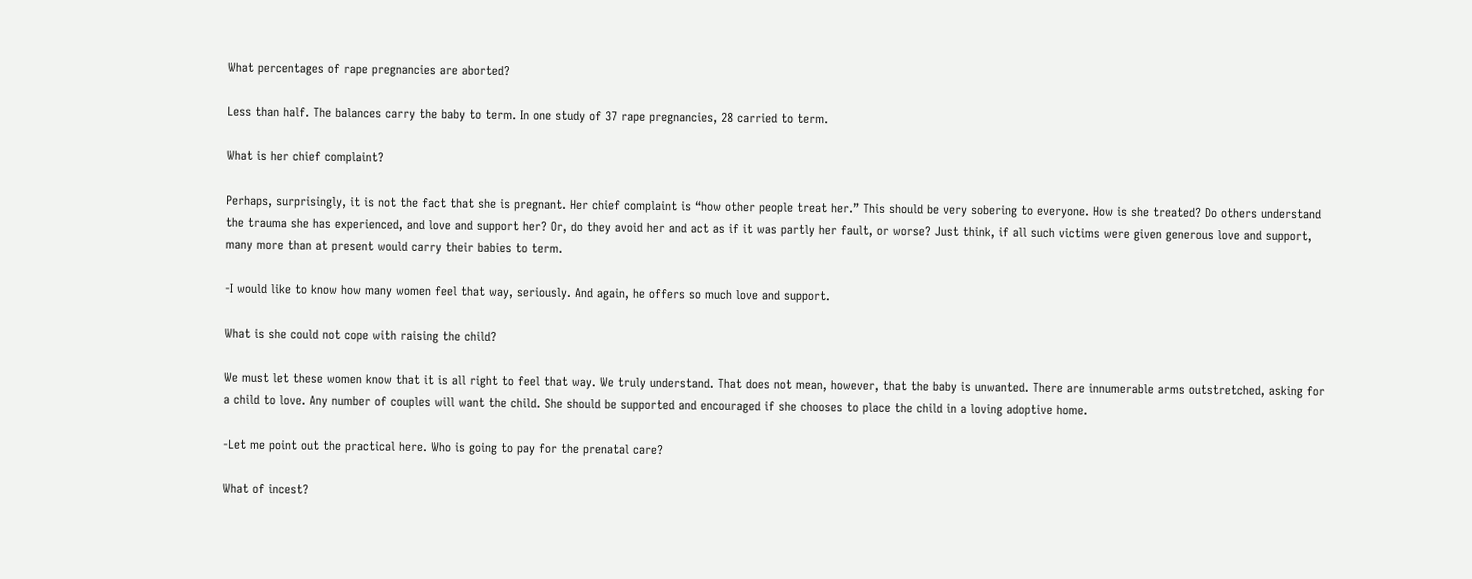What percentages of rape pregnancies are aborted?

Less than half. The balances carry the baby to term. In one study of 37 rape pregnancies, 28 carried to term.

What is her chief complaint?

Perhaps, surprisingly, it is not the fact that she is pregnant. Her chief complaint is “how other people treat her.” This should be very sobering to everyone. How is she treated? Do others understand the trauma she has experienced, and love and support her? Or, do they avoid her and act as if it was partly her fault, or worse? Just think, if all such victims were given generous love and support, many more than at present would carry their babies to term.

-I would like to know how many women feel that way, seriously. And again, he offers so much love and support.

What is she could not cope with raising the child?

We must let these women know that it is all right to feel that way. We truly understand. That does not mean, however, that the baby is unwanted. There are innumerable arms outstretched, asking for a child to love. Any number of couples will want the child. She should be supported and encouraged if she chooses to place the child in a loving adoptive home.

-Let me point out the practical here. Who is going to pay for the prenatal care?

What of incest?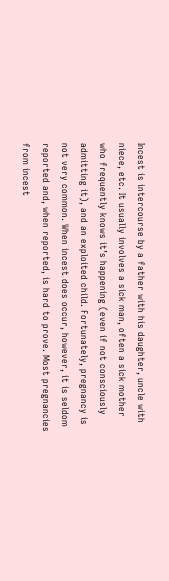Incest is intercourse by a father with his daughter, uncle with niece, etc. It usually involves a sick man, often a sick mother who frequently knows it’s happening (even if not consciously admitting it), and an exploited child. Fortunately, pregnancy is not very common. When incest does occur, however, it is seldom reported and, when reported, is hard to prove. Most pregnancies from incest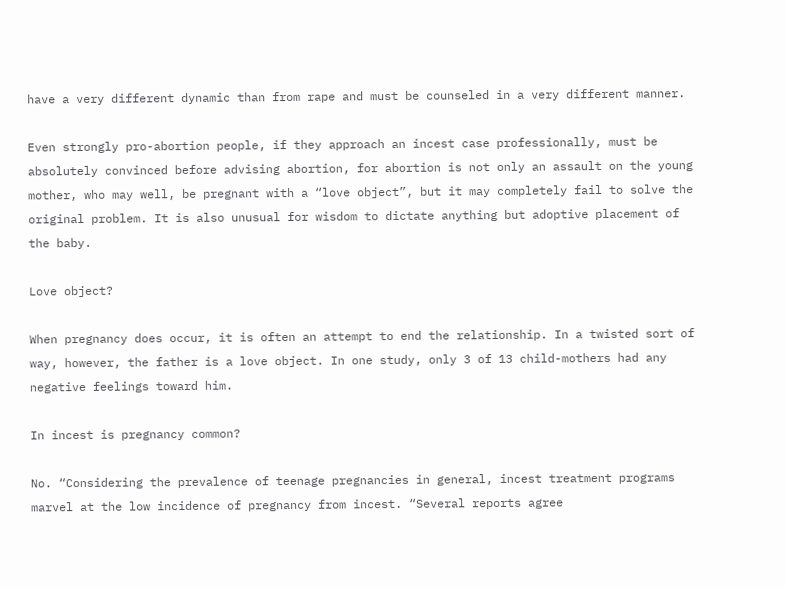have a very different dynamic than from rape and must be counseled in a very different manner.

Even strongly pro-abortion people, if they approach an incest case professionally, must be absolutely convinced before advising abortion, for abortion is not only an assault on the young mother, who may well, be pregnant with a “love object”, but it may completely fail to solve the original problem. It is also unusual for wisdom to dictate anything but adoptive placement of the baby.

Love object?

When pregnancy does occur, it is often an attempt to end the relationship. In a twisted sort of way, however, the father is a love object. In one study, only 3 of 13 child-mothers had any negative feelings toward him.

In incest is pregnancy common?

No. “Considering the prevalence of teenage pregnancies in general, incest treatment programs marvel at the low incidence of pregnancy from incest. “Several reports agree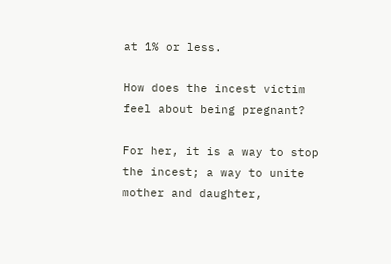at 1% or less.

How does the incest victim feel about being pregnant?

For her, it is a way to stop the incest; a way to unite mother and daughter,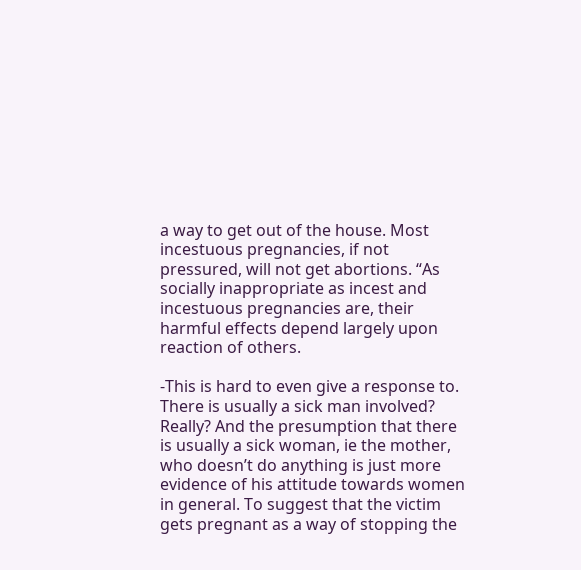a way to get out of the house. Most incestuous pregnancies, if not pressured, will not get abortions. “As socially inappropriate as incest and incestuous pregnancies are, their harmful effects depend largely upon reaction of others.

-This is hard to even give a response to. There is usually a sick man involved? Really? And the presumption that there is usually a sick woman, ie the mother, who doesn’t do anything is just more evidence of his attitude towards women in general. To suggest that the victim gets pregnant as a way of stopping the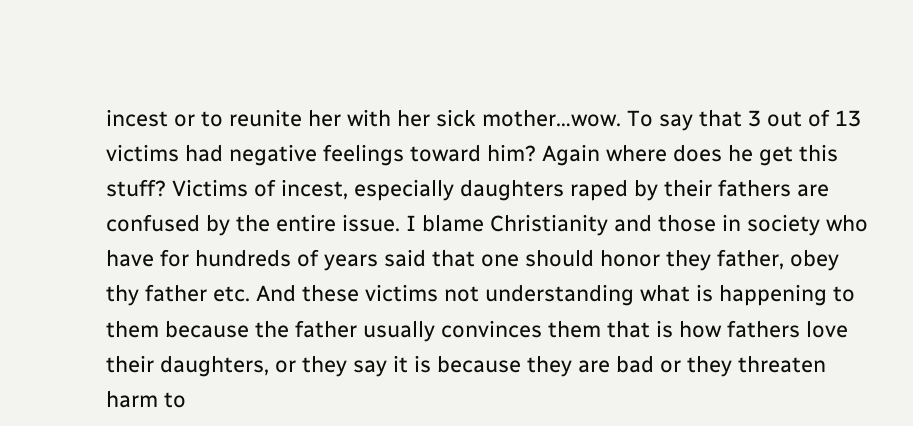incest or to reunite her with her sick mother…wow. To say that 3 out of 13 victims had negative feelings toward him? Again where does he get this stuff? Victims of incest, especially daughters raped by their fathers are confused by the entire issue. I blame Christianity and those in society who have for hundreds of years said that one should honor they father, obey thy father etc. And these victims not understanding what is happening to them because the father usually convinces them that is how fathers love their daughters, or they say it is because they are bad or they threaten harm to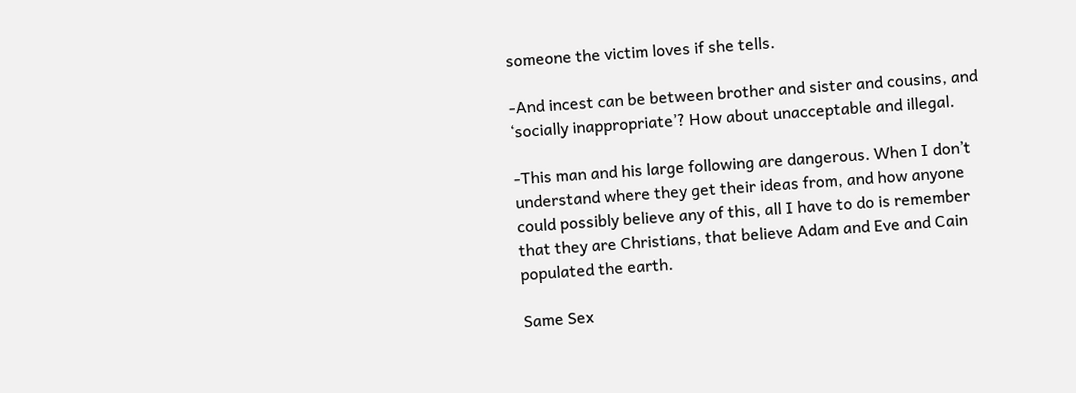someone the victim loves if she tells.

-And incest can be between brother and sister and cousins, and ‘socially inappropriate’? How about unacceptable and illegal.

-This man and his large following are dangerous. When I don’t understand where they get their ideas from, and how anyone could possibly believe any of this, all I have to do is remember that they are Christians, that believe Adam and Eve and Cain populated the earth.

Same Sex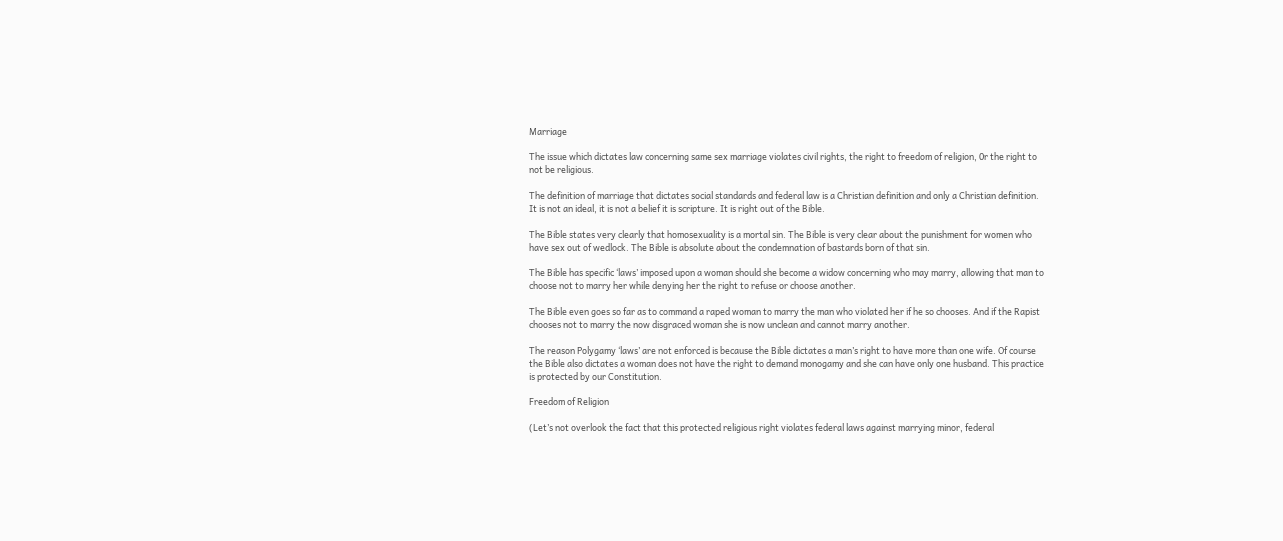Marriage

The issue which dictates law concerning same sex marriage violates civil rights, the right to freedom of religion, 0r the right to not be religious.

The definition of marriage that dictates social standards and federal law is a Christian definition and only a Christian definition. It is not an ideal, it is not a belief it is scripture. It is right out of the Bible.

The Bible states very clearly that homosexuality is a mortal sin. The Bible is very clear about the punishment for women who have sex out of wedlock. The Bible is absolute about the condemnation of bastards born of that sin.

The Bible has specific ‘laws’ imposed upon a woman should she become a widow concerning who may marry, allowing that man to choose not to marry her while denying her the right to refuse or choose another.

The Bible even goes so far as to command a raped woman to marry the man who violated her if he so chooses. And if the Rapist chooses not to marry the now disgraced woman she is now unclean and cannot marry another.

The reason Polygamy ‘laws’ are not enforced is because the Bible dictates a man’s right to have more than one wife. Of course the Bible also dictates a woman does not have the right to demand monogamy and she can have only one husband. This practice is protected by our Constitution.

Freedom of Religion

(Let’s not overlook the fact that this protected religious right violates federal laws against marrying minor, federal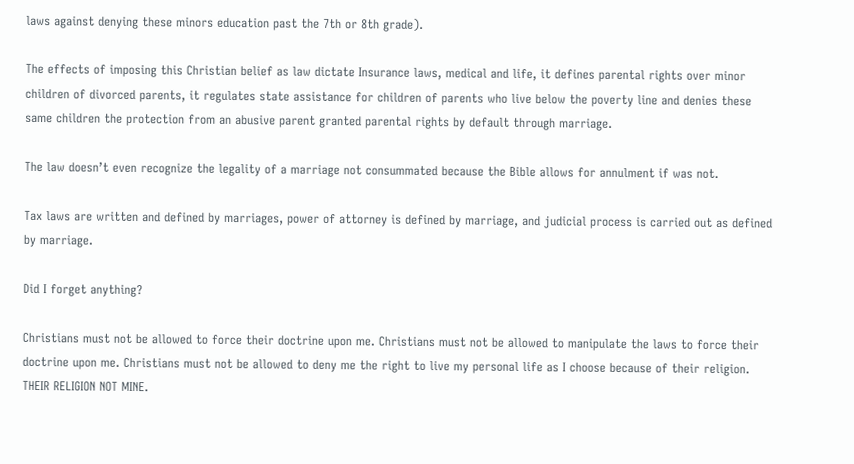laws against denying these minors education past the 7th or 8th grade).

The effects of imposing this Christian belief as law dictate Insurance laws, medical and life, it defines parental rights over minor children of divorced parents, it regulates state assistance for children of parents who live below the poverty line and denies these same children the protection from an abusive parent granted parental rights by default through marriage.

The law doesn’t even recognize the legality of a marriage not consummated because the Bible allows for annulment if was not.

Tax laws are written and defined by marriages, power of attorney is defined by marriage, and judicial process is carried out as defined by marriage.

Did I forget anything?

Christians must not be allowed to force their doctrine upon me. Christians must not be allowed to manipulate the laws to force their doctrine upon me. Christians must not be allowed to deny me the right to live my personal life as I choose because of their religion. THEIR RELIGION NOT MINE.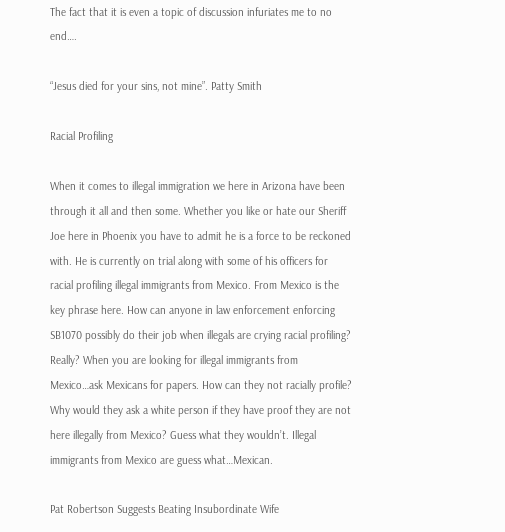The fact that it is even a topic of discussion infuriates me to no end….

“Jesus died for your sins, not mine”. Patty Smith

Racial Profiling

When it comes to illegal immigration we here in Arizona have been through it all and then some. Whether you like or hate our Sheriff Joe here in Phoenix you have to admit he is a force to be reckoned with. He is currently on trial along with some of his officers for racial profiling illegal immigrants from Mexico. From Mexico is the key phrase here. How can anyone in law enforcement enforcing SB1070 possibly do their job when illegals are crying racial profiling? Really? When you are looking for illegal immigrants from Mexico…ask Mexicans for papers. How can they not racially profile? Why would they ask a white person if they have proof they are not here illegally from Mexico? Guess what they wouldn’t. Illegal immigrants from Mexico are guess what…Mexican.

Pat Robertson Suggests Beating Insubordinate Wife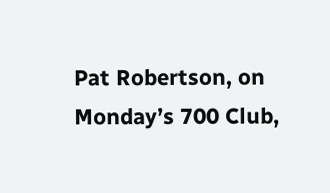Pat Robertson, on Monday’s 700 Club,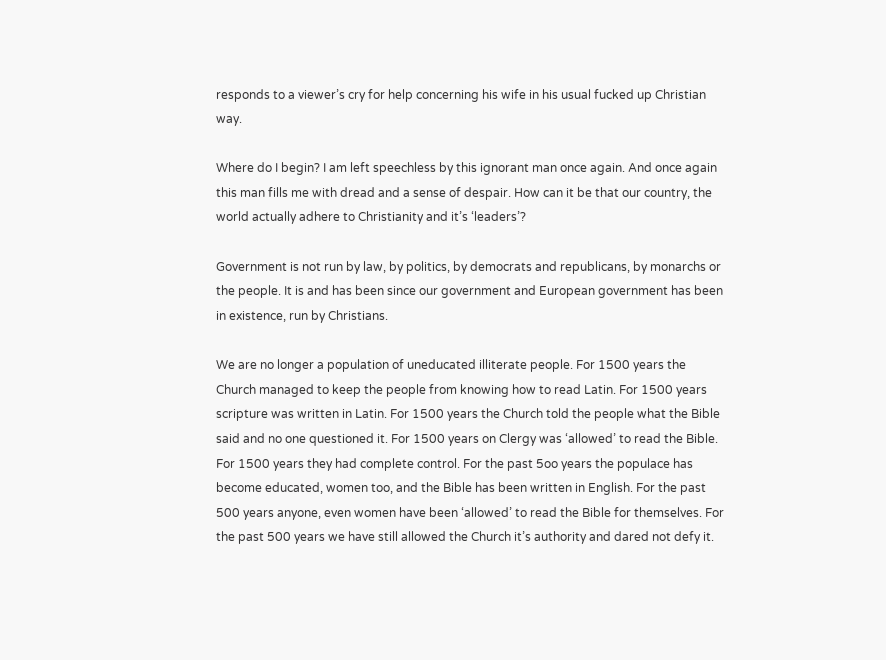responds to a viewer’s cry for help concerning his wife in his usual fucked up Christian way.

Where do I begin? I am left speechless by this ignorant man once again. And once again this man fills me with dread and a sense of despair. How can it be that our country, the world actually adhere to Christianity and it’s ‘leaders’?

Government is not run by law, by politics, by democrats and republicans, by monarchs or the people. It is and has been since our government and European government has been in existence, run by Christians.

We are no longer a population of uneducated illiterate people. For 1500 years the Church managed to keep the people from knowing how to read Latin. For 1500 years scripture was written in Latin. For 1500 years the Church told the people what the Bible said and no one questioned it. For 1500 years on Clergy was ‘allowed’ to read the Bible. For 1500 years they had complete control. For the past 5oo years the populace has become educated, women too, and the Bible has been written in English. For the past 500 years anyone, even women have been ‘allowed’ to read the Bible for themselves. For the past 500 years we have still allowed the Church it’s authority and dared not defy it.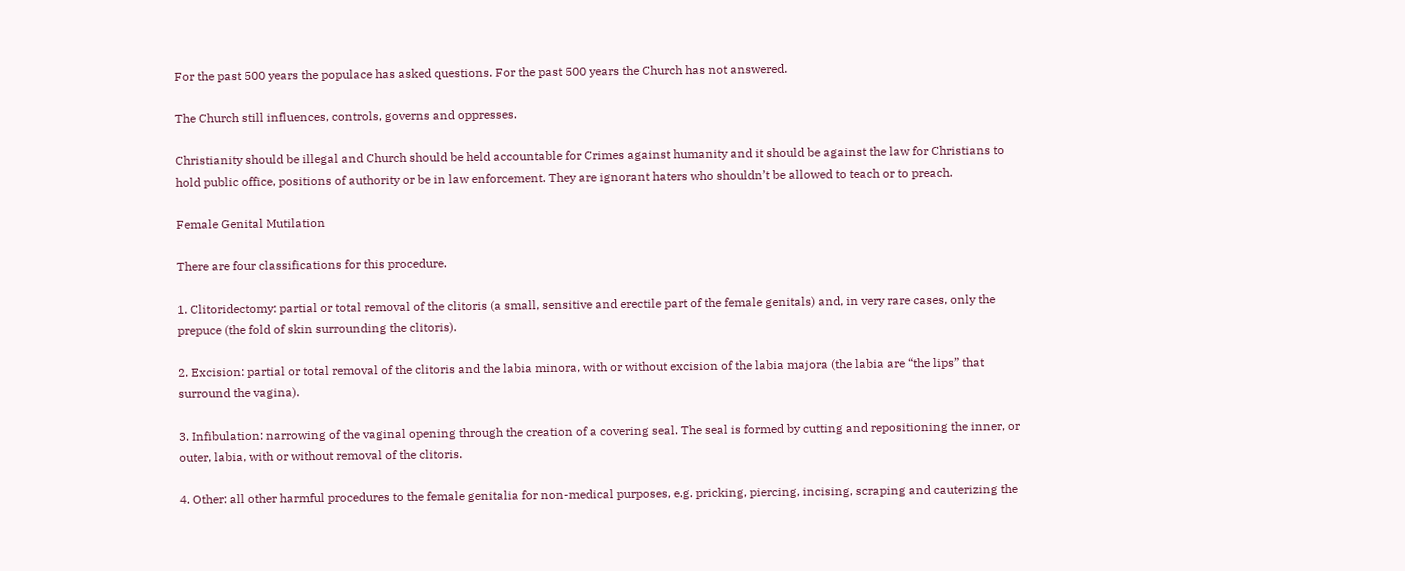For the past 500 years the populace has asked questions. For the past 500 years the Church has not answered.

The Church still influences, controls, governs and oppresses.

Christianity should be illegal and Church should be held accountable for Crimes against humanity and it should be against the law for Christians to hold public office, positions of authority or be in law enforcement. They are ignorant haters who shouldn’t be allowed to teach or to preach.

Female Genital Mutilation

There are four classifications for this procedure.

1. Clitoridectomy: partial or total removal of the clitoris (a small, sensitive and erectile part of the female genitals) and, in very rare cases, only the prepuce (the fold of skin surrounding the clitoris).

2. Excision: partial or total removal of the clitoris and the labia minora, with or without excision of the labia majora (the labia are “the lips” that surround the vagina).

3. Infibulation: narrowing of the vaginal opening through the creation of a covering seal. The seal is formed by cutting and repositioning the inner, or outer, labia, with or without removal of the clitoris.

4. Other: all other harmful procedures to the female genitalia for non-medical purposes, e.g. pricking, piercing, incising, scraping and cauterizing the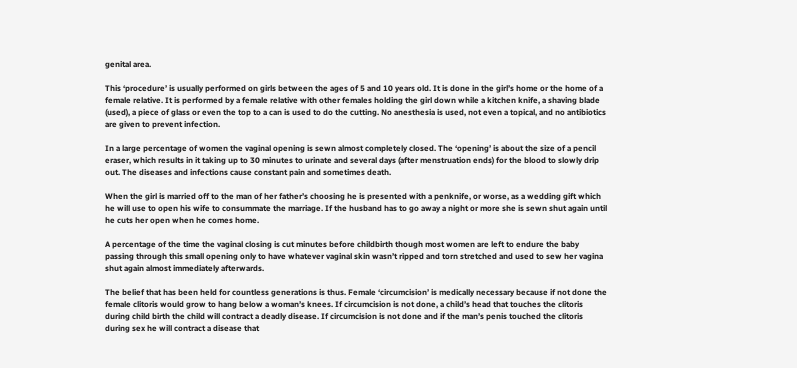genital area.

This ‘procedure’ is usually performed on girls between the ages of 5 and 10 years old. It is done in the girl’s home or the home of a female relative. It is performed by a female relative with other females holding the girl down while a kitchen knife, a shaving blade (used), a piece of glass or even the top to a can is used to do the cutting. No anesthesia is used, not even a topical, and no antibiotics are given to prevent infection.

In a large percentage of women the vaginal opening is sewn almost completely closed. The ‘opening’ is about the size of a pencil eraser, which results in it taking up to 30 minutes to urinate and several days (after menstruation ends) for the blood to slowly drip out. The diseases and infections cause constant pain and sometimes death.

When the girl is married off to the man of her father’s choosing he is presented with a penknife, or worse, as a wedding gift which he will use to open his wife to consummate the marriage. If the husband has to go away a night or more she is sewn shut again until he cuts her open when he comes home.

A percentage of the time the vaginal closing is cut minutes before childbirth though most women are left to endure the baby passing through this small opening only to have whatever vaginal skin wasn’t ripped and torn stretched and used to sew her vagina shut again almost immediately afterwards.

The belief that has been held for countless generations is thus. Female ‘circumcision’ is medically necessary because if not done the female clitoris would grow to hang below a woman’s knees. If circumcision is not done, a child’s head that touches the clitoris during child birth the child will contract a deadly disease. If circumcision is not done and if the man’s penis touched the clitoris during sex he will contract a disease that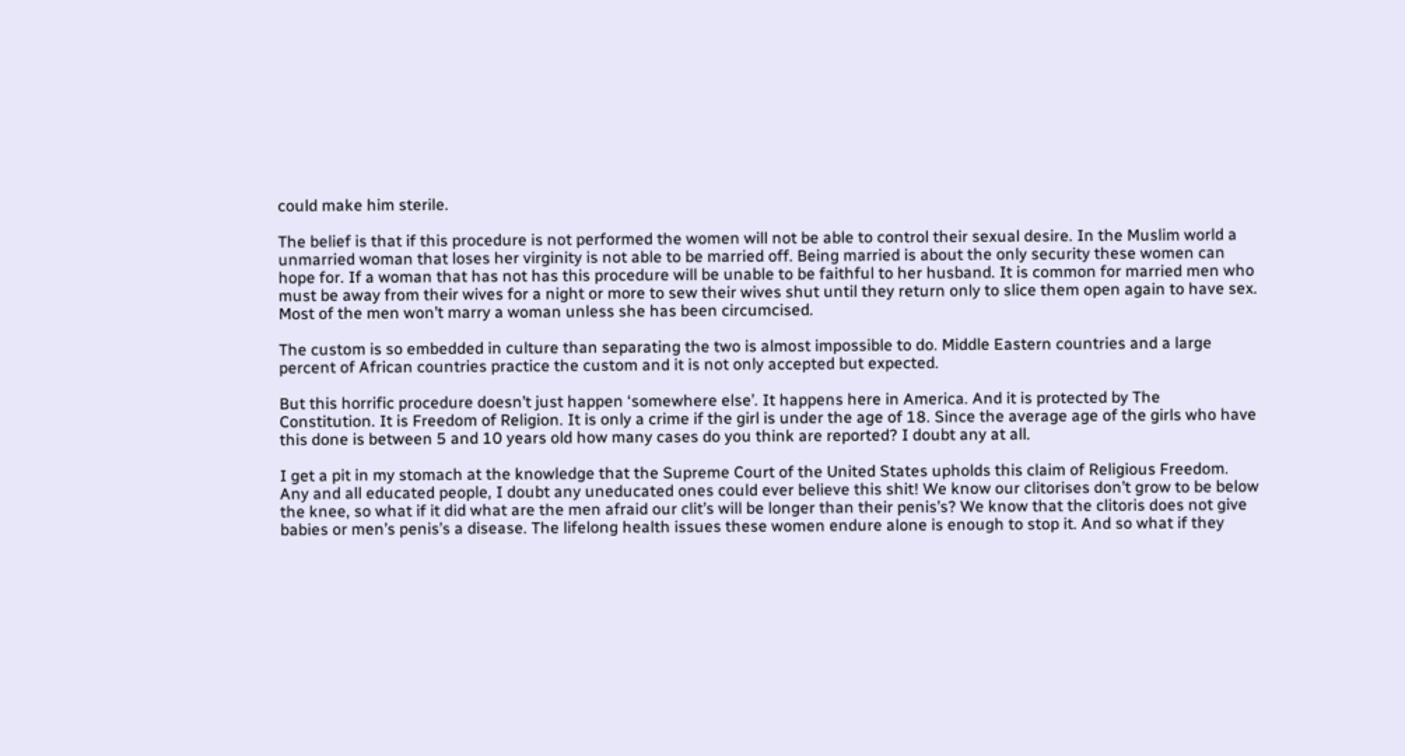could make him sterile.

The belief is that if this procedure is not performed the women will not be able to control their sexual desire. In the Muslim world a unmarried woman that loses her virginity is not able to be married off. Being married is about the only security these women can hope for. If a woman that has not has this procedure will be unable to be faithful to her husband. It is common for married men who must be away from their wives for a night or more to sew their wives shut until they return only to slice them open again to have sex. Most of the men won’t marry a woman unless she has been circumcised.

The custom is so embedded in culture than separating the two is almost impossible to do. Middle Eastern countries and a large percent of African countries practice the custom and it is not only accepted but expected.

But this horrific procedure doesn’t just happen ‘somewhere else’. It happens here in America. And it is protected by The Constitution. It is Freedom of Religion. It is only a crime if the girl is under the age of 18. Since the average age of the girls who have this done is between 5 and 10 years old how many cases do you think are reported? I doubt any at all.

I get a pit in my stomach at the knowledge that the Supreme Court of the United States upholds this claim of Religious Freedom. Any and all educated people, I doubt any uneducated ones could ever believe this shit! We know our clitorises don’t grow to be below the knee, so what if it did what are the men afraid our clit’s will be longer than their penis’s? We know that the clitoris does not give babies or men’s penis’s a disease. The lifelong health issues these women endure alone is enough to stop it. And so what if they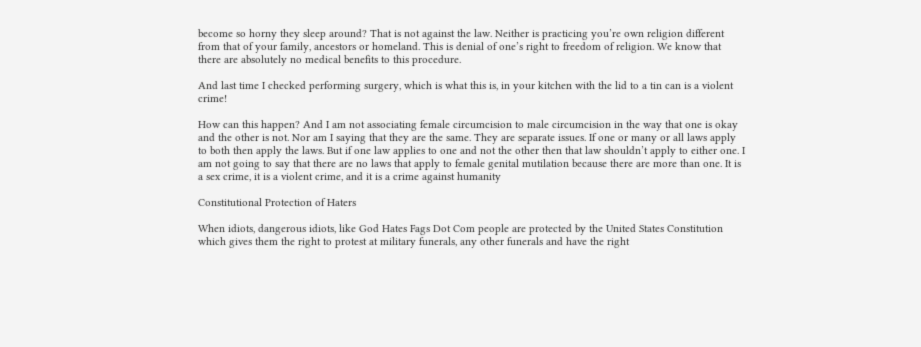become so horny they sleep around? That is not against the law. Neither is practicing you’re own religion different from that of your family, ancestors or homeland. This is denial of one’s right to freedom of religion. We know that there are absolutely no medical benefits to this procedure.

And last time I checked performing surgery, which is what this is, in your kitchen with the lid to a tin can is a violent crime!

How can this happen? And I am not associating female circumcision to male circumcision in the way that one is okay and the other is not. Nor am I saying that they are the same. They are separate issues. If one or many or all laws apply to both then apply the laws. But if one law applies to one and not the other then that law shouldn’t apply to either one. I am not going to say that there are no laws that apply to female genital mutilation because there are more than one. It is a sex crime, it is a violent crime, and it is a crime against humanity

Constitutional Protection of Haters

When idiots, dangerous idiots, like God Hates Fags Dot Com people are protected by the United States Constitution which gives them the right to protest at military funerals, any other funerals and have the right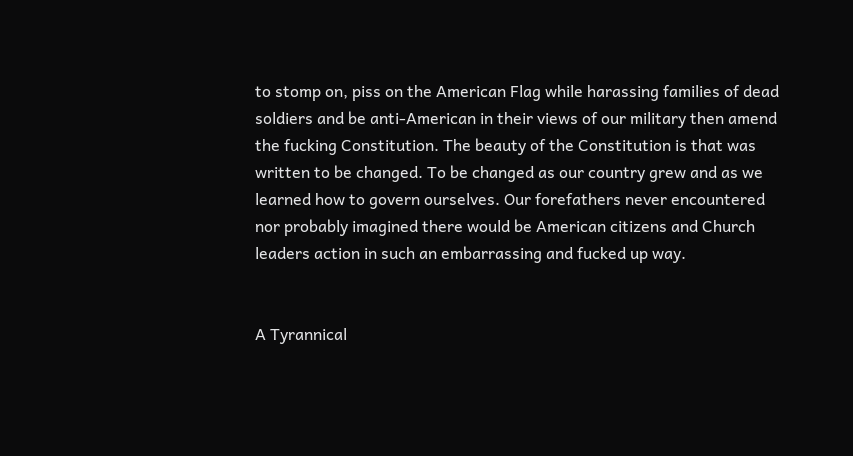to stomp on, piss on the American Flag while harassing families of dead soldiers and be anti-American in their views of our military then amend the fucking Constitution. The beauty of the Constitution is that was written to be changed. To be changed as our country grew and as we learned how to govern ourselves. Our forefathers never encountered nor probably imagined there would be American citizens and Church leaders action in such an embarrassing and fucked up way.


A Tyrannical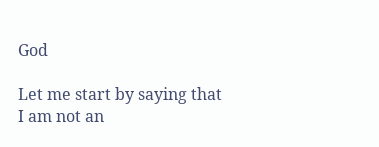God

Let me start by saying that I am not an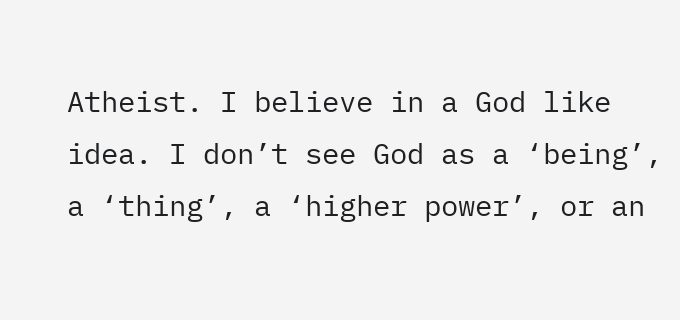Atheist. I believe in a God like idea. I don’t see God as a ‘being’, a ‘thing’, a ‘higher power’, or an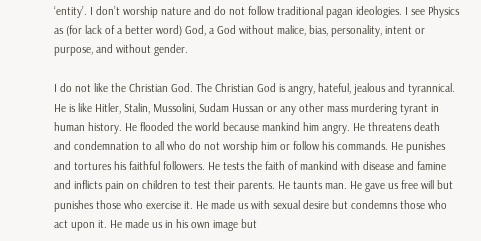‘entity’. I don’t worship nature and do not follow traditional pagan ideologies. I see Physics as (for lack of a better word) God, a God without malice, bias, personality, intent or purpose, and without gender.

I do not like the Christian God. The Christian God is angry, hateful, jealous and tyrannical. He is like Hitler, Stalin, Mussolini, Sudam Hussan or any other mass murdering tyrant in human history. He flooded the world because mankind him angry. He threatens death and condemnation to all who do not worship him or follow his commands. He punishes and tortures his faithful followers. He tests the faith of mankind with disease and famine and inflicts pain on children to test their parents. He taunts man. He gave us free will but punishes those who exercise it. He made us with sexual desire but condemns those who act upon it. He made us in his own image but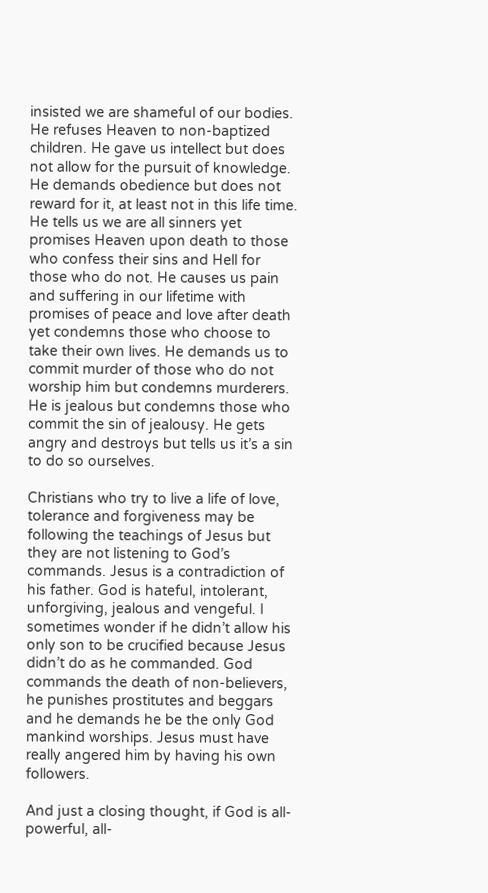insisted we are shameful of our bodies. He refuses Heaven to non-baptized children. He gave us intellect but does not allow for the pursuit of knowledge. He demands obedience but does not reward for it, at least not in this life time. He tells us we are all sinners yet promises Heaven upon death to those who confess their sins and Hell for those who do not. He causes us pain and suffering in our lifetime with promises of peace and love after death yet condemns those who choose to take their own lives. He demands us to commit murder of those who do not worship him but condemns murderers. He is jealous but condemns those who commit the sin of jealousy. He gets angry and destroys but tells us it’s a sin to do so ourselves.

Christians who try to live a life of love, tolerance and forgiveness may be following the teachings of Jesus but they are not listening to God’s commands. Jesus is a contradiction of his father. God is hateful, intolerant, unforgiving, jealous and vengeful. I sometimes wonder if he didn’t allow his only son to be crucified because Jesus didn’t do as he commanded. God commands the death of non-believers, he punishes prostitutes and beggars and he demands he be the only God mankind worships. Jesus must have really angered him by having his own followers.

And just a closing thought, if God is all-powerful, all-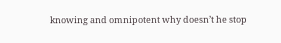knowing and omnipotent why doesn’t he stop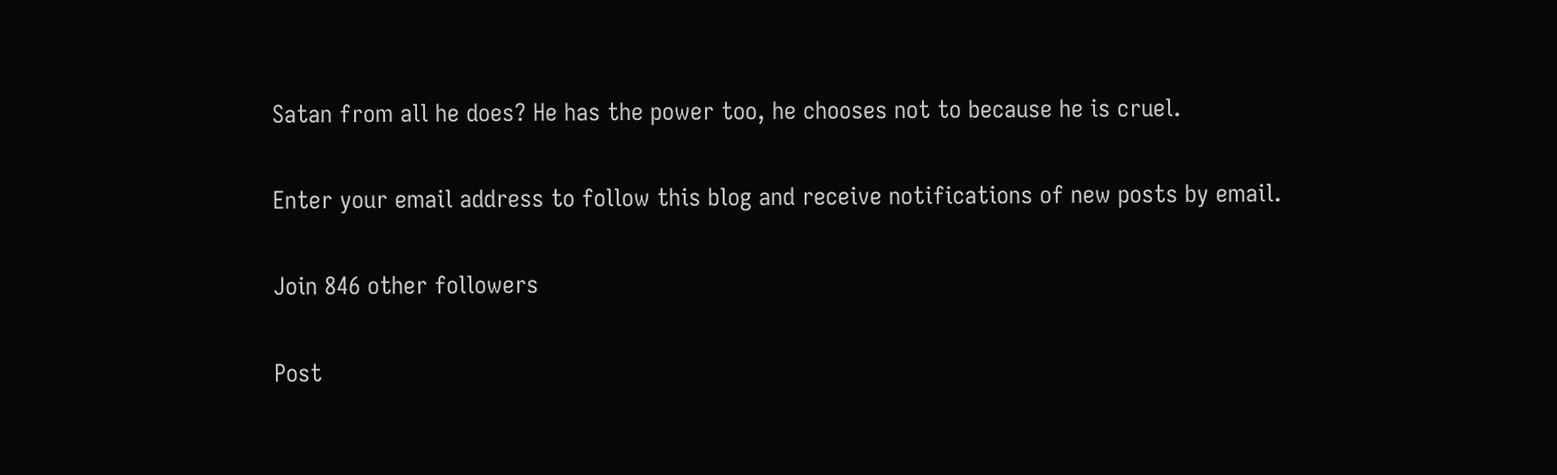Satan from all he does? He has the power too, he chooses not to because he is cruel.

Enter your email address to follow this blog and receive notifications of new posts by email.

Join 846 other followers

Post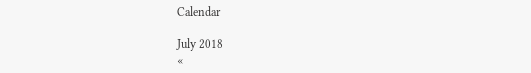Calendar

July 2018
«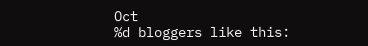Oct
%d bloggers like this: